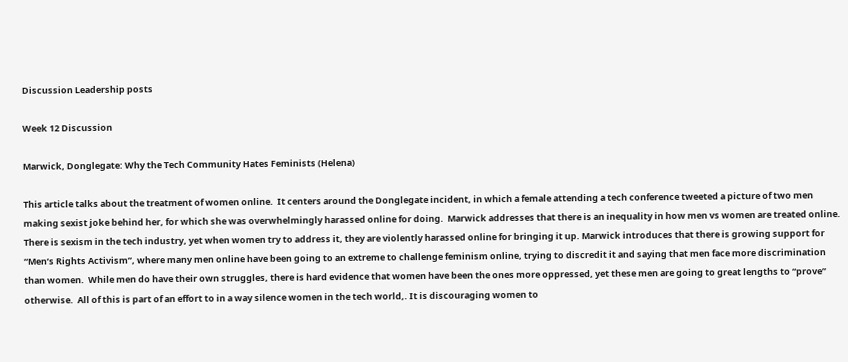Discussion Leadership posts

Week 12 Discussion

Marwick, Donglegate: Why the Tech Community Hates Feminists (Helena)

This article talks about the treatment of women online.  It centers around the Donglegate incident, in which a female attending a tech conference tweeted a picture of two men making sexist joke behind her, for which she was overwhelmingly harassed online for doing.  Marwick addresses that there is an inequality in how men vs women are treated online.  There is sexism in the tech industry, yet when women try to address it, they are violently harassed online for bringing it up. Marwick introduces that there is growing support for “Men’s Rights Activism”, where many men online have been going to an extreme to challenge feminism online, trying to discredit it and saying that men face more discrimination than women.  While men do have their own struggles, there is hard evidence that women have been the ones more oppressed, yet these men are going to great lengths to “prove” otherwise.  All of this is part of an effort to in a way silence women in the tech world,. It is discouraging women to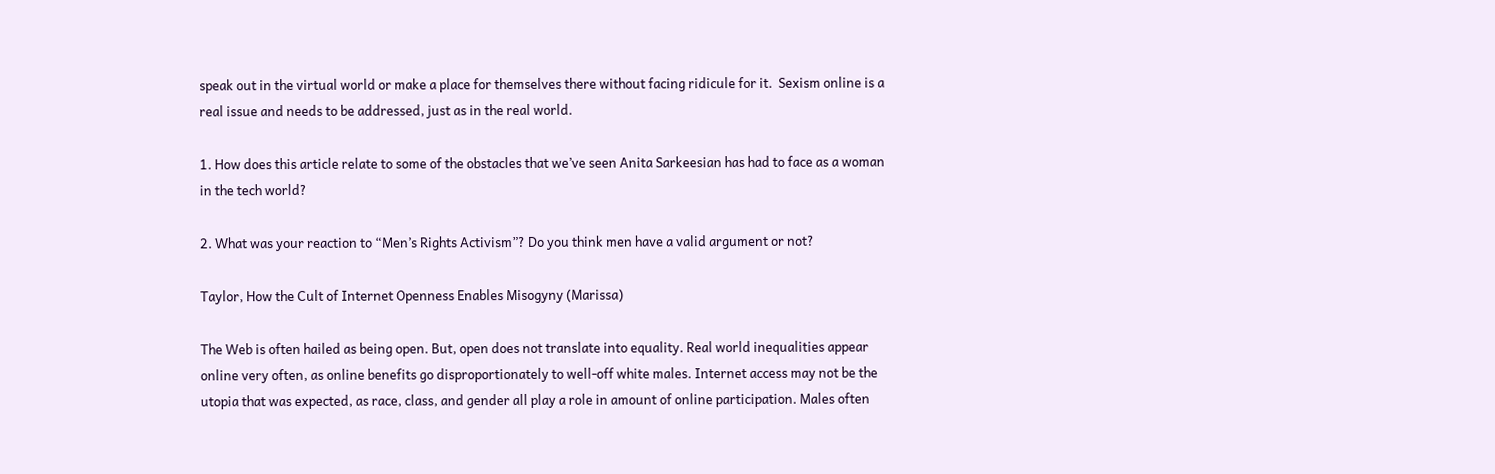speak out in the virtual world or make a place for themselves there without facing ridicule for it.  Sexism online is a real issue and needs to be addressed, just as in the real world.

1. How does this article relate to some of the obstacles that we’ve seen Anita Sarkeesian has had to face as a woman in the tech world?

2. What was your reaction to “Men’s Rights Activism”? Do you think men have a valid argument or not?

Taylor, How the Cult of Internet Openness Enables Misogyny (Marissa)

The Web is often hailed as being open. But, open does not translate into equality. Real world inequalities appear online very often, as online benefits go disproportionately to well-off white males. Internet access may not be the utopia that was expected, as race, class, and gender all play a role in amount of online participation. Males often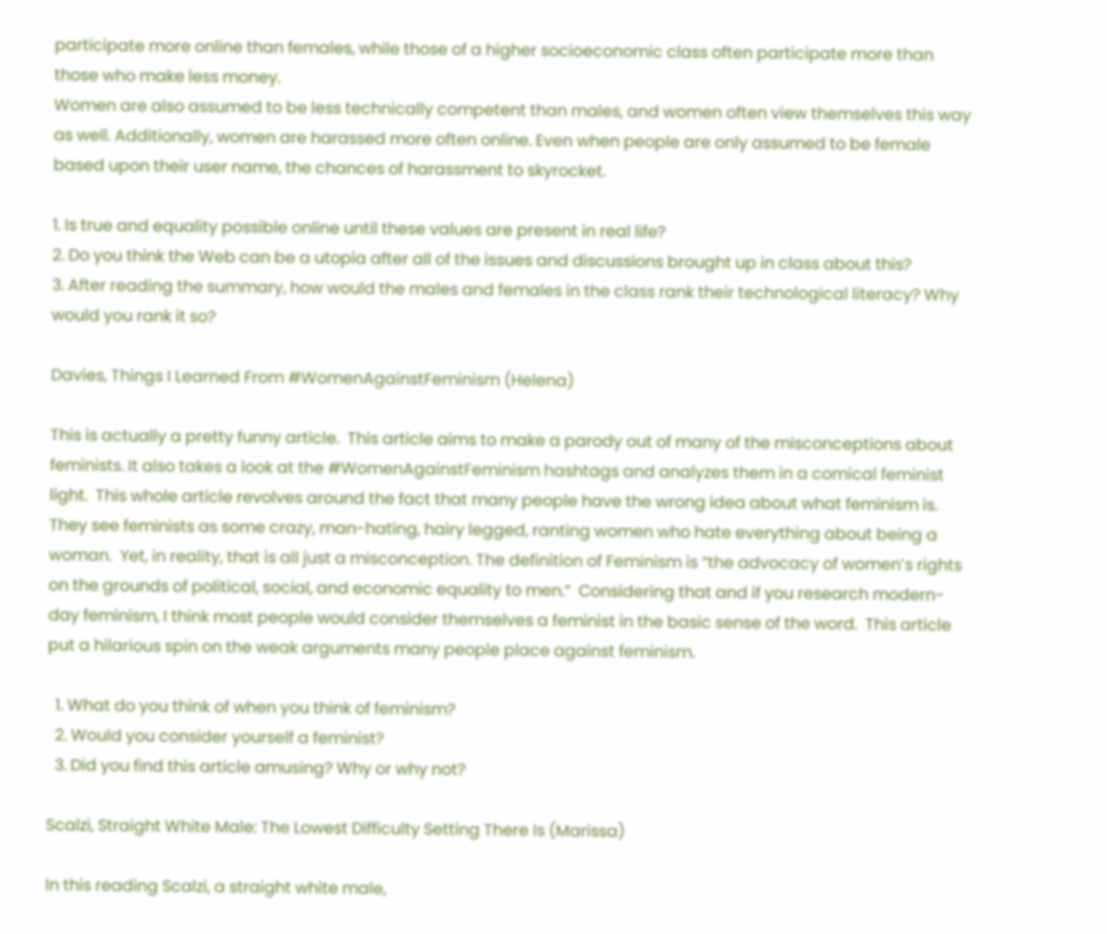participate more online than females, while those of a higher socioeconomic class often participate more than those who make less money.
Women are also assumed to be less technically competent than males, and women often view themselves this way as well. Additionally, women are harassed more often online. Even when people are only assumed to be female based upon their user name, the chances of harassment to skyrocket.

1. Is true and equality possible online until these values are present in real life?
2. Do you think the Web can be a utopia after all of the issues and discussions brought up in class about this?
3. After reading the summary, how would the males and females in the class rank their technological literacy? Why would you rank it so?

Davies, Things I Learned From #WomenAgainstFeminism (Helena)

This is actually a pretty funny article.  This article aims to make a parody out of many of the misconceptions about feminists. It also takes a look at the #WomenAgainstFeminism hashtags and analyzes them in a comical feminist light.  This whole article revolves around the fact that many people have the wrong idea about what feminism is.  They see feminists as some crazy, man-hating, hairy legged, ranting women who hate everything about being a woman.  Yet, in reality, that is all just a misconception. The definition of Feminism is “the advocacy of women’s rights on the grounds of political, social, and economic equality to men.”  Considering that and if you research modern-day feminism, I think most people would consider themselves a feminist in the basic sense of the word.  This article put a hilarious spin on the weak arguments many people place against feminism.

  1. What do you think of when you think of feminism?
  2. Would you consider yourself a feminist?
  3. Did you find this article amusing? Why or why not?

Scalzi, Straight White Male: The Lowest Difficulty Setting There Is (Marissa)

In this reading Scalzi, a straight white male,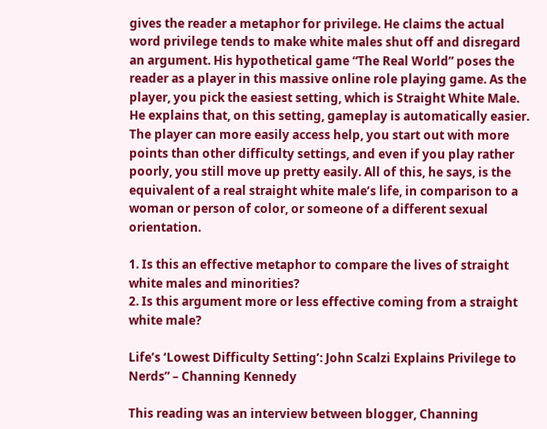gives the reader a metaphor for privilege. He claims the actual word privilege tends to make white males shut off and disregard an argument. His hypothetical game “The Real World” poses the reader as a player in this massive online role playing game. As the player, you pick the easiest setting, which is Straight White Male. He explains that, on this setting, gameplay is automatically easier. The player can more easily access help, you start out with more points than other difficulty settings, and even if you play rather poorly, you still move up pretty easily. All of this, he says, is the equivalent of a real straight white male’s life, in comparison to a woman or person of color, or someone of a different sexual orientation.

1. Is this an effective metaphor to compare the lives of straight white males and minorities?
2. Is this argument more or less effective coming from a straight white male?

Life’s ‘Lowest Difficulty Setting’: John Scalzi Explains Privilege to Nerds” – Channing Kennedy

This reading was an interview between blogger, Channing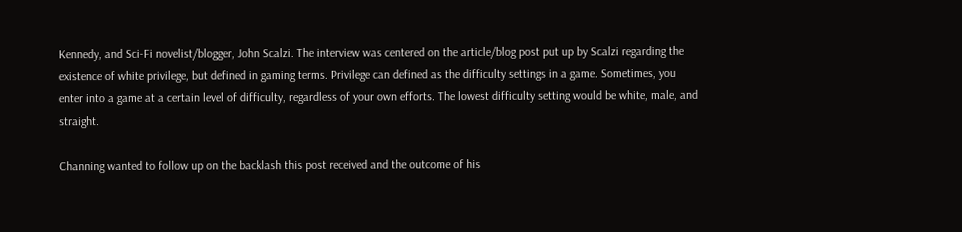Kennedy, and Sci-Fi novelist/blogger, John Scalzi. The interview was centered on the article/blog post put up by Scalzi regarding the existence of white privilege, but defined in gaming terms. Privilege can defined as the difficulty settings in a game. Sometimes, you enter into a game at a certain level of difficulty, regardless of your own efforts. The lowest difficulty setting would be white, male, and straight.

Channing wanted to follow up on the backlash this post received and the outcome of his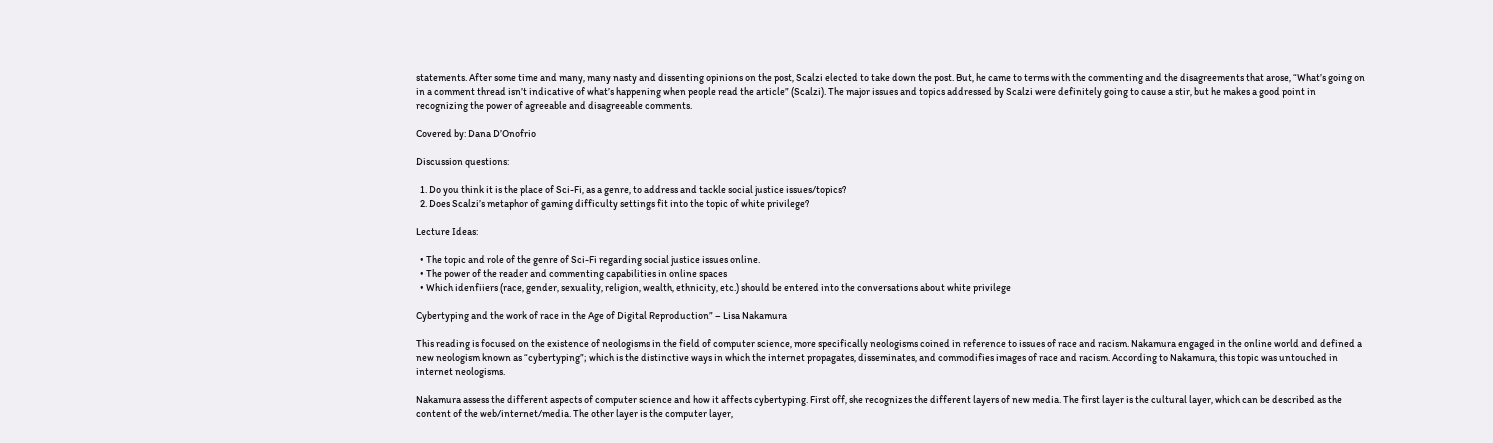statements. After some time and many, many nasty and dissenting opinions on the post, Scalzi elected to take down the post. But, he came to terms with the commenting and the disagreements that arose, “What’s going on in a comment thread isn’t indicative of what’s happening when people read the article” (Scalzi). The major issues and topics addressed by Scalzi were definitely going to cause a stir, but he makes a good point in recognizing the power of agreeable and disagreeable comments.

Covered by: Dana D’Onofrio

Discussion questions:

  1. Do you think it is the place of Sci-Fi, as a genre, to address and tackle social justice issues/topics?
  2. Does Scalzi’s metaphor of gaming difficulty settings fit into the topic of white privilege?

Lecture Ideas:

  • The topic and role of the genre of Sci-Fi regarding social justice issues online.
  • The power of the reader and commenting capabilities in online spaces
  • Which idenfiiers (race, gender, sexuality, religion, wealth, ethnicity, etc.) should be entered into the conversations about white privilege

Cybertyping and the work of race in the Age of Digital Reproduction” – Lisa Nakamura

This reading is focused on the existence of neologisms in the field of computer science, more specifically neologisms coined in reference to issues of race and racism. Nakamura engaged in the online world and defined a new neologism known as “cybertyping”; which is the distinctive ways in which the internet propagates, disseminates, and commodifies images of race and racism. According to Nakamura, this topic was untouched in internet neologisms.

Nakamura assess the different aspects of computer science and how it affects cybertyping. First off, she recognizes the different layers of new media. The first layer is the cultural layer, which can be described as the content of the web/internet/media. The other layer is the computer layer,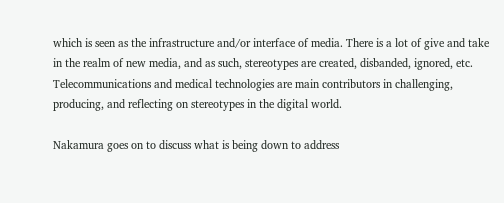which is seen as the infrastructure and/or interface of media. There is a lot of give and take in the realm of new media, and as such, stereotypes are created, disbanded, ignored, etc. Telecommunications and medical technologies are main contributors in challenging, producing, and reflecting on stereotypes in the digital world.

Nakamura goes on to discuss what is being down to address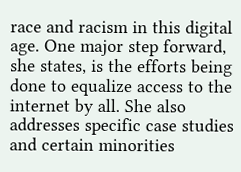race and racism in this digital age. One major step forward, she states, is the efforts being done to equalize access to the internet by all. She also addresses specific case studies and certain minorities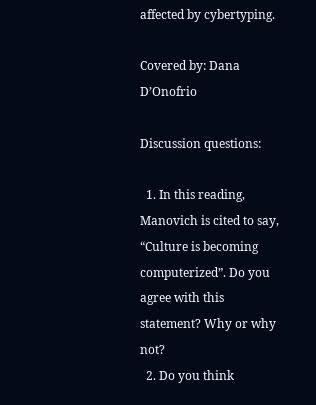affected by cybertyping.

Covered by: Dana D’Onofrio

Discussion questions:

  1. In this reading, Manovich is cited to say, “Culture is becoming computerized”. Do you agree with this statement? Why or why not?
  2. Do you think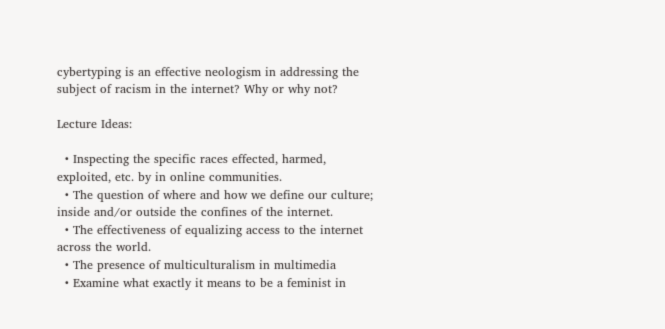cybertyping is an effective neologism in addressing the subject of racism in the internet? Why or why not?

Lecture Ideas:

  • Inspecting the specific races effected, harmed, exploited, etc. by in online communities.
  • The question of where and how we define our culture; inside and/or outside the confines of the internet.
  • The effectiveness of equalizing access to the internet across the world.
  • The presence of multiculturalism in multimedia
  • Examine what exactly it means to be a feminist in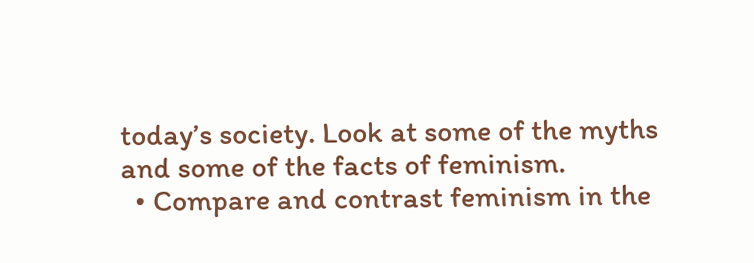today’s society. Look at some of the myths and some of the facts of feminism.
  • Compare and contrast feminism in the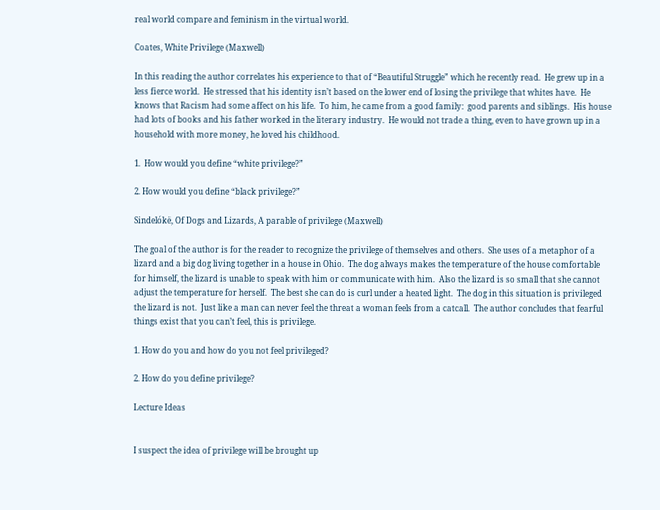real world compare and feminism in the virtual world.

Coates, White Privilege (Maxwell)

In this reading the author correlates his experience to that of “Beautiful Struggle” which he recently read.  He grew up in a less fierce world.  He stressed that his identity isn’t based on the lower end of losing the privilege that whites have.  He knows that Racism had some affect on his life.  To him, he came from a good family:  good parents and siblings.  His house had lots of books and his father worked in the literary industry.  He would not trade a thing, even to have grown up in a household with more money, he loved his childhood.

1.  How would you define “white privilege?”

2. How would you define “black privilege?”

Sindelókë, Of Dogs and Lizards, A parable of privilege (Maxwell)

The goal of the author is for the reader to recognize the privilege of themselves and others.  She uses of a metaphor of a lizard and a big dog living together in a house in Ohio.  The dog always makes the temperature of the house comfortable for himself, the lizard is unable to speak with him or communicate with him.  Also the lizard is so small that she cannot adjust the temperature for herself.  The best she can do is curl under a heated light.  The dog in this situation is privileged the lizard is not.  Just like a man can never feel the threat a woman feels from a catcall.  The author concludes that fearful things exist that you can’t feel, this is privilege.

1. How do you and how do you not feel privileged?

2. How do you define privilege?

Lecture Ideas


I suspect the idea of privilege will be brought up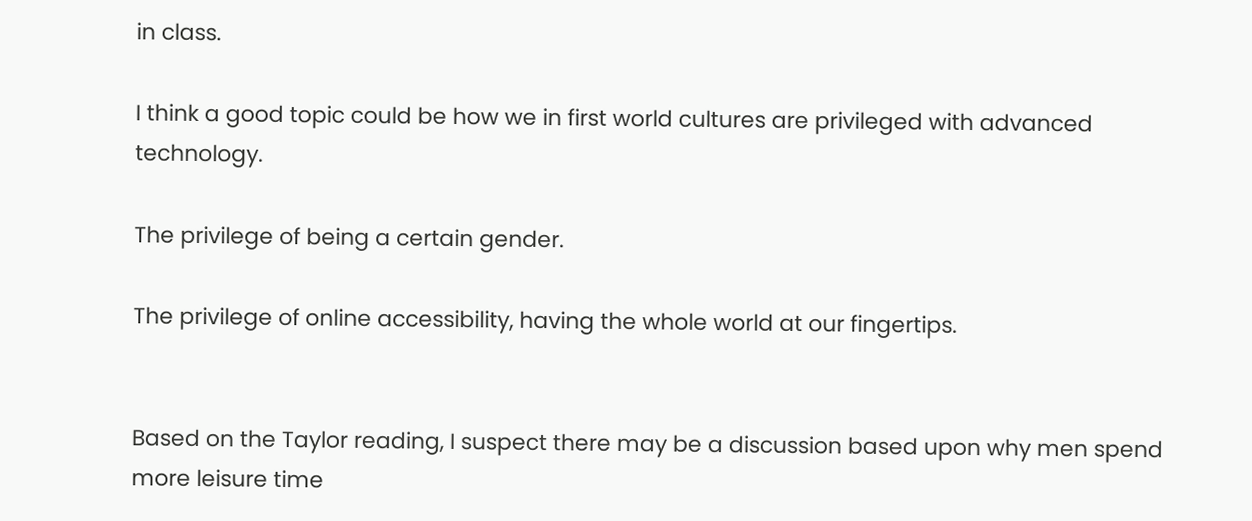in class.

I think a good topic could be how we in first world cultures are privileged with advanced technology.

The privilege of being a certain gender.

The privilege of online accessibility, having the whole world at our fingertips.


Based on the Taylor reading, I suspect there may be a discussion based upon why men spend more leisure time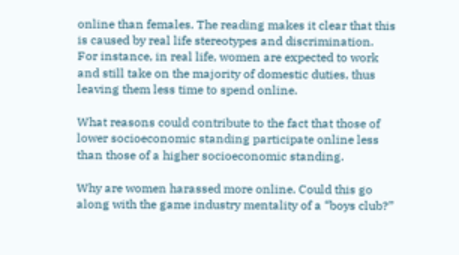online than females. The reading makes it clear that this is caused by real life stereotypes and discrimination. For instance, in real life, women are expected to work and still take on the majority of domestic duties, thus leaving them less time to spend online.

What reasons could contribute to the fact that those of lower socioeconomic standing participate online less than those of a higher socioeconomic standing.

Why are women harassed more online. Could this go along with the game industry mentality of a “boys club?”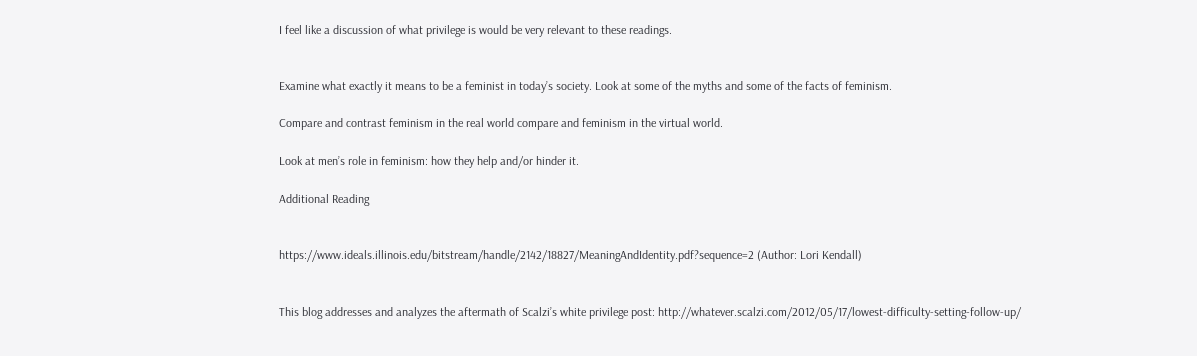I feel like a discussion of what privilege is would be very relevant to these readings.


Examine what exactly it means to be a feminist in today’s society. Look at some of the myths and some of the facts of feminism.

Compare and contrast feminism in the real world compare and feminism in the virtual world.

Look at men’s role in feminism: how they help and/or hinder it.

Additional Reading


https://www.ideals.illinois.edu/bitstream/handle/2142/18827/MeaningAndIdentity.pdf?sequence=2 (Author: Lori Kendall)


This blog addresses and analyzes the aftermath of Scalzi’s white privilege post: http://whatever.scalzi.com/2012/05/17/lowest-difficulty-setting-follow-up/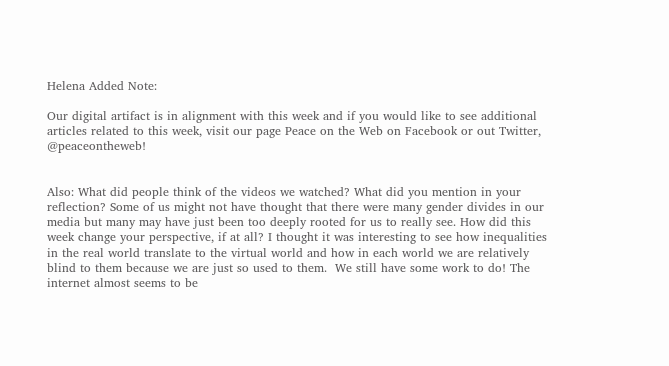Helena Added Note:

Our digital artifact is in alignment with this week and if you would like to see additional articles related to this week, visit our page Peace on the Web on Facebook or out Twitter, @peaceontheweb!


Also: What did people think of the videos we watched? What did you mention in your reflection? Some of us might not have thought that there were many gender divides in our media but many may have just been too deeply rooted for us to really see. How did this week change your perspective, if at all? I thought it was interesting to see how inequalities in the real world translate to the virtual world and how in each world we are relatively blind to them because we are just so used to them.  We still have some work to do! The internet almost seems to be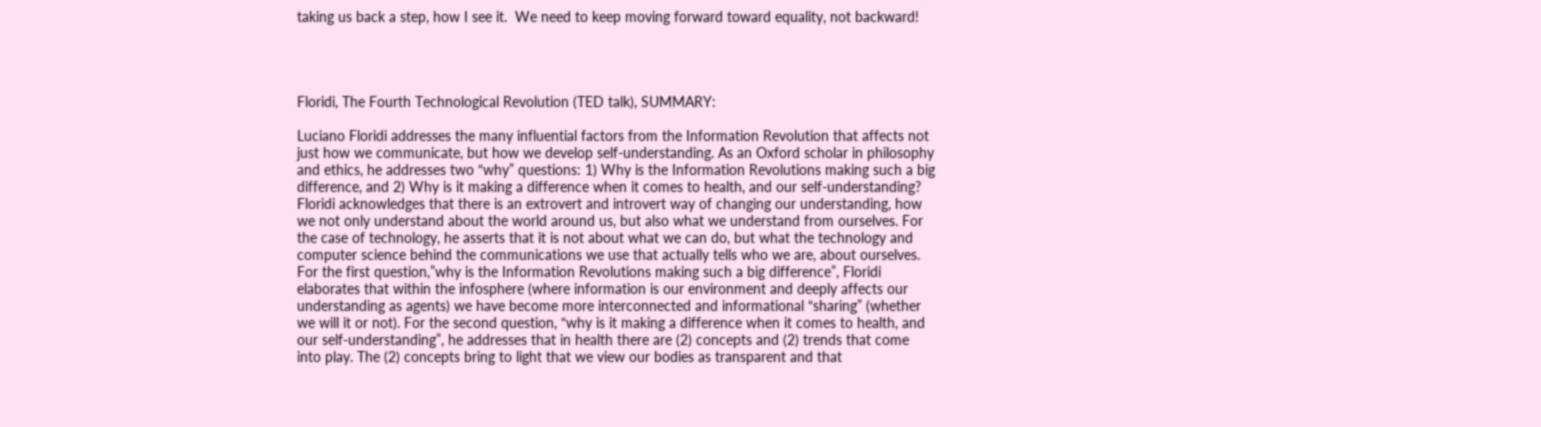taking us back a step, how I see it.  We need to keep moving forward toward equality, not backward!




Floridi, The Fourth Technological Revolution (TED talk), SUMMARY:

Luciano Floridi addresses the many influential factors from the Information Revolution that affects not just how we communicate, but how we develop self-understanding. As an Oxford scholar in philosophy and ethics, he addresses two “why” questions: 1) Why is the Information Revolutions making such a big difference, and 2) Why is it making a difference when it comes to health, and our self-understanding? Floridi acknowledges that there is an extrovert and introvert way of changing our understanding, how we not only understand about the world around us, but also what we understand from ourselves. For the case of technology, he asserts that it is not about what we can do, but what the technology and computer science behind the communications we use that actually tells who we are, about ourselves. For the first question,”why is the Information Revolutions making such a big difference”, Floridi elaborates that within the infosphere (where information is our environment and deeply affects our understanding as agents) we have become more interconnected and informational “sharing” (whether we will it or not). For the second question, “why is it making a difference when it comes to health, and our self-understanding”, he addresses that in health there are (2) concepts and (2) trends that come into play. The (2) concepts bring to light that we view our bodies as transparent and that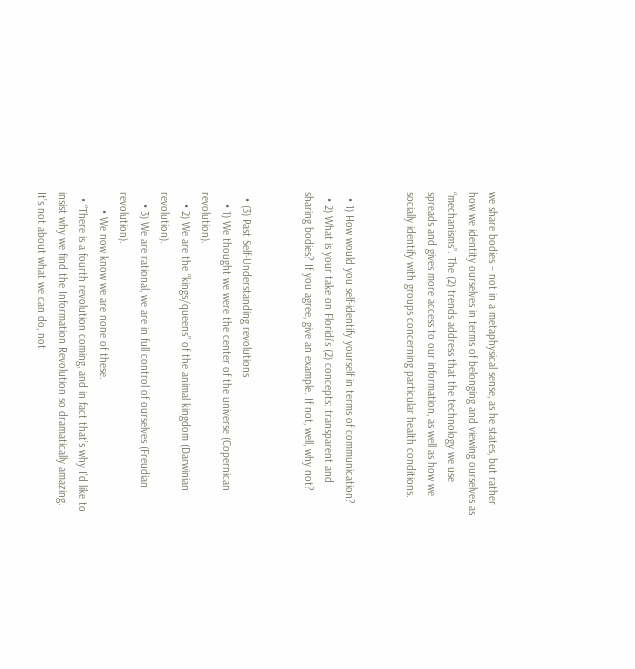we share bodies – not in a metaphysical sense, as he states, but rather how we identity ourselves in terms of belonging and viewing ourselves as “mechanisms”. The (2) trends address that the technology we use spreads and gives more access to our information, as well as how we socially identify with groups concerning particular health conditions.


  • 1) How would you self-identify yourself in terms of communication?
  • 2) What is your take on Floridi’s (2) concepts: transparent and sharing bodies? If you agree, give an example. If not, well, why not?


  • (3) Past Self-Understanding revolutions
    • 1) We thought we were the center of the universe (Copernican revolution).
    • 2) We are the “kings/queens” of the animal kingdom (Darwinian revolution).
    • 3) We are rational, we are in full control of ourselves (Freudian revolution).
      • We now know we are none of these.
  • “There is a fourth revolution coming, and in fact that’s why I’d like to insist why we find the Information Revolution so dramatically amazing. It’s not about what we can do, not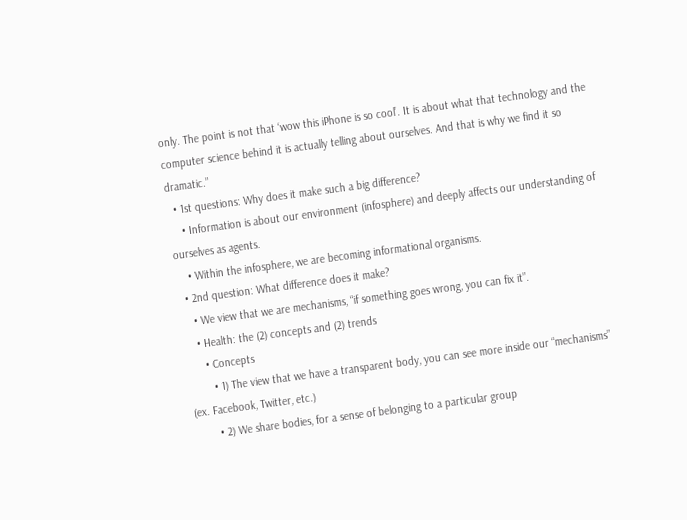only. The point is not that ‘wow this iPhone is so cool’. It is about what that technology and the computer science behind it is actually telling about ourselves. And that is why we find it so dramatic.”
  • 1st questions: Why does it make such a big difference?
    • Information is about our environment (infosphere) and deeply affects our understanding of ourselves as agents.
    • Within the infosphere, we are becoming informational organisms.
  • 2nd question: What difference does it make?
    • We view that we are mechanisms, “if something goes wrong, you can fix it”.
    • Health: the (2) concepts and (2) trends
      • Concepts
        • 1) The view that we have a transparent body, you can see more inside our “mechanisms” (ex. Facebook, Twitter, etc.)
        • 2) We share bodies, for a sense of belonging to a particular group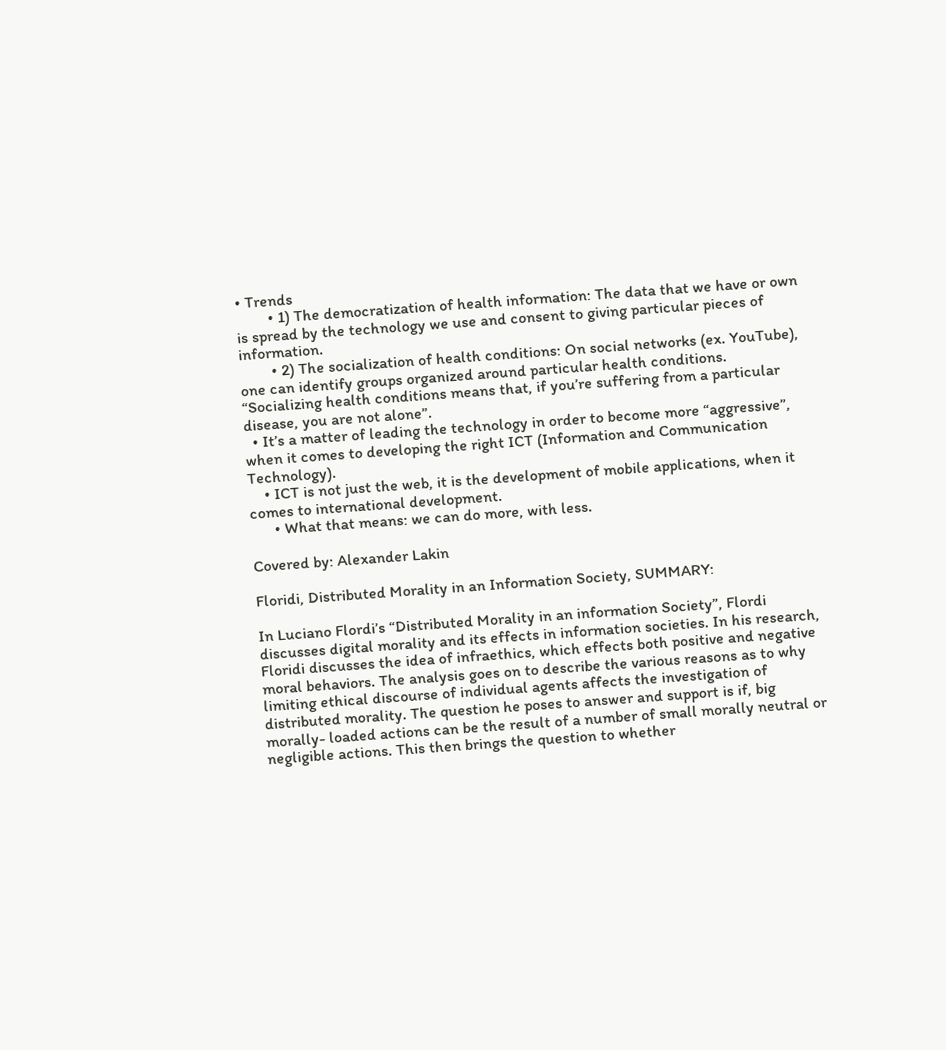• Trends
        • 1) The democratization of health information: The data that we have or own is spread by the technology we use and consent to giving particular pieces of information.
        • 2) The socialization of health conditions: On social networks (ex. YouTube), one can identify groups organized around particular health conditions. “Socializing health conditions means that, if you’re suffering from a particular disease, you are not alone”.
  • It’s a matter of leading the technology in order to become more “aggressive”, when it comes to developing the right ICT (Information and Communication Technology).
    • ICT is not just the web, it is the development of mobile applications, when it comes to international development.
      • What that means: we can do more, with less.

Covered by: Alexander Lakin

Floridi, Distributed Morality in an Information Society, SUMMARY:

In Luciano Flordi’s “Distributed Morality in an information Society”, Flordi discusses digital morality and its effects in information societies. In his research, Floridi discusses the idea of infraethics, which effects both positive and negative moral behaviors. The analysis goes on to describe the various reasons as to why limiting ethical discourse of individual agents affects the investigation of distributed morality. The question he poses to answer and support is if, big morally- loaded actions can be the result of a number of small morally neutral or negligible actions. This then brings the question to whether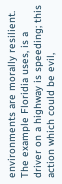environments are morally resilient. The example Floridia uses, is a driver on a highway is speeding; this action which could be evil,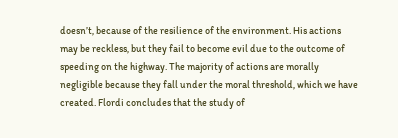doesn’t, because of the resilience of the environment. His actions may be reckless, but they fail to become evil due to the outcome of speeding on the highway. The majority of actions are morally negligible because they fall under the moral threshold, which we have created. Flordi concludes that the study of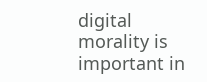digital morality is important in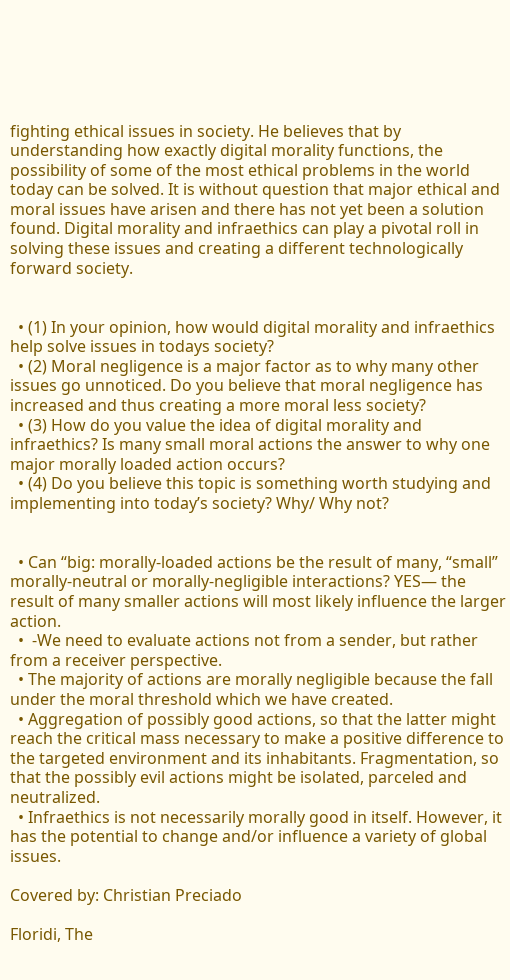fighting ethical issues in society. He believes that by understanding how exactly digital morality functions, the possibility of some of the most ethical problems in the world today can be solved. It is without question that major ethical and moral issues have arisen and there has not yet been a solution found. Digital morality and infraethics can play a pivotal roll in solving these issues and creating a different technologically forward society.


  • (1) In your opinion, how would digital morality and infraethics help solve issues in todays society?
  • (2) Moral negligence is a major factor as to why many other issues go unnoticed. Do you believe that moral negligence has increased and thus creating a more moral less society?
  • (3) How do you value the idea of digital morality and infraethics? Is many small moral actions the answer to why one major morally loaded action occurs?
  • (4) Do you believe this topic is something worth studying and implementing into today’s society? Why/ Why not?


  • Can “big: morally-loaded actions be the result of many, “small” morally-neutral or morally-negligible interactions? YES— the result of many smaller actions will most likely influence the larger action.
  •  -We need to evaluate actions not from a sender, but rather from a receiver perspective.
  • The majority of actions are morally negligible because the fall under the moral threshold which we have created.
  • Aggregation of possibly good actions, so that the latter might reach the critical mass necessary to make a positive difference to the targeted environment and its inhabitants. Fragmentation, so that the possibly evil actions might be isolated, parceled and neutralized.
  • Infraethics is not necessarily morally good in itself. However, it has the potential to change and/or influence a variety of global issues.

Covered by: Christian Preciado

Floridi, The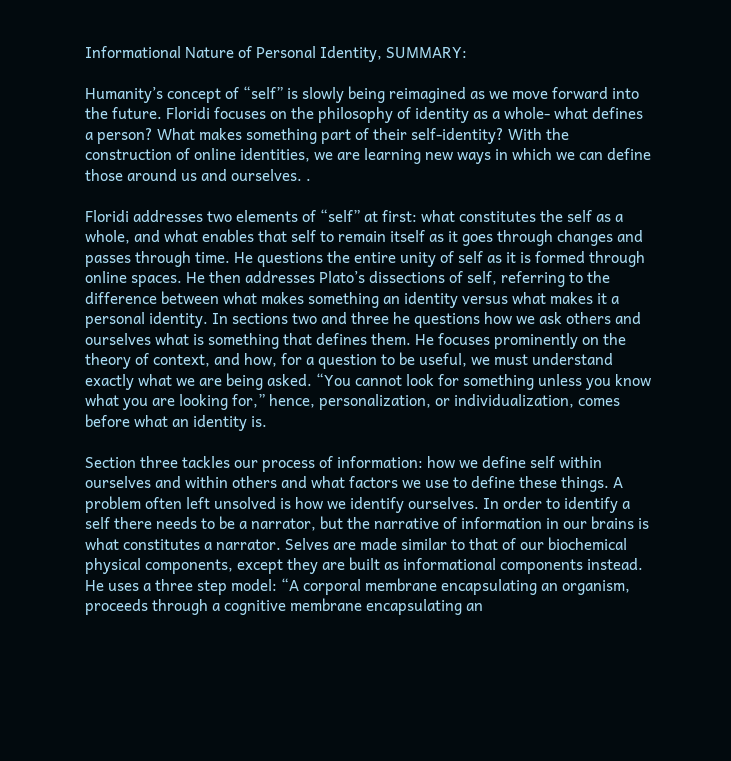Informational Nature of Personal Identity, SUMMARY:

Humanity’s concept of “self” is slowly being reimagined as we move forward into the future. Floridi focuses on the philosophy of identity as a whole- what defines a person? What makes something part of their self-identity? With the construction of online identities, we are learning new ways in which we can define those around us and ourselves. .

Floridi addresses two elements of “self” at first: what constitutes the self as a whole, and what enables that self to remain itself as it goes through changes and passes through time. He questions the entire unity of self as it is formed through online spaces. He then addresses Plato’s dissections of self, referring to the difference between what makes something an identity versus what makes it a personal identity. In sections two and three he questions how we ask others and ourselves what is something that defines them. He focuses prominently on the theory of context, and how, for a question to be useful, we must understand exactly what we are being asked. “You cannot look for something unless you know what you are looking for,” hence, personalization, or individualization, comes before what an identity is.

Section three tackles our process of information: how we define self within ourselves and within others and what factors we use to define these things. A problem often left unsolved is how we identify ourselves. In order to identify a self there needs to be a narrator, but the narrative of information in our brains is what constitutes a narrator. Selves are made similar to that of our biochemical physical components, except they are built as informational components instead. He uses a three step model: “A corporal membrane encapsulating an organism, proceeds through a cognitive membrane encapsulating an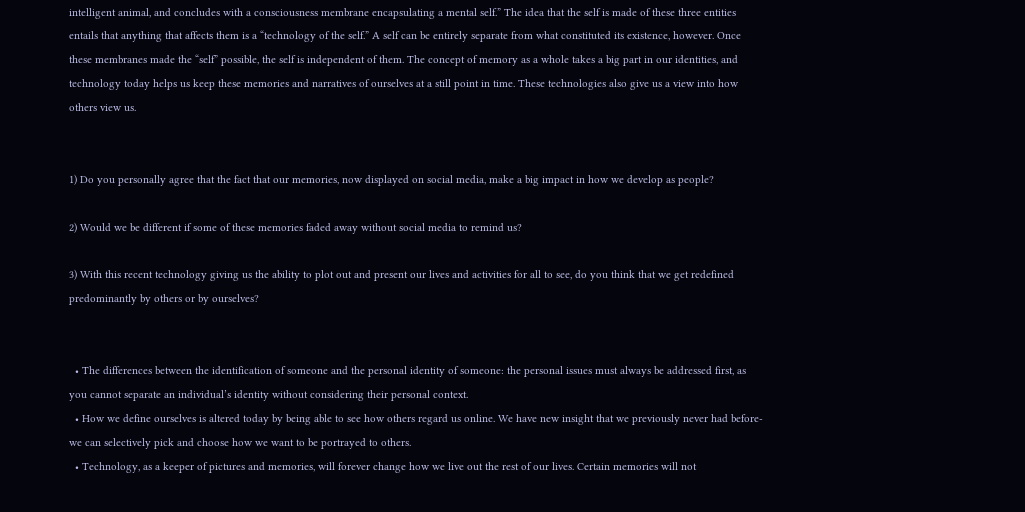intelligent animal, and concludes with a consciousness membrane encapsulating a mental self.” The idea that the self is made of these three entities entails that anything that affects them is a “technology of the self.” A self can be entirely separate from what constituted its existence, however. Once these membranes made the “self” possible, the self is independent of them. The concept of memory as a whole takes a big part in our identities, and technology today helps us keep these memories and narratives of ourselves at a still point in time. These technologies also give us a view into how others view us.


1) Do you personally agree that the fact that our memories, now displayed on social media, make a big impact in how we develop as people?

2) Would we be different if some of these memories faded away without social media to remind us?

3) With this recent technology giving us the ability to plot out and present our lives and activities for all to see, do you think that we get redefined predominantly by others or by ourselves?


  • The differences between the identification of someone and the personal identity of someone: the personal issues must always be addressed first, as you cannot separate an individual’s identity without considering their personal context.
  • How we define ourselves is altered today by being able to see how others regard us online. We have new insight that we previously never had before- we can selectively pick and choose how we want to be portrayed to others.
  • Technology, as a keeper of pictures and memories, will forever change how we live out the rest of our lives. Certain memories will not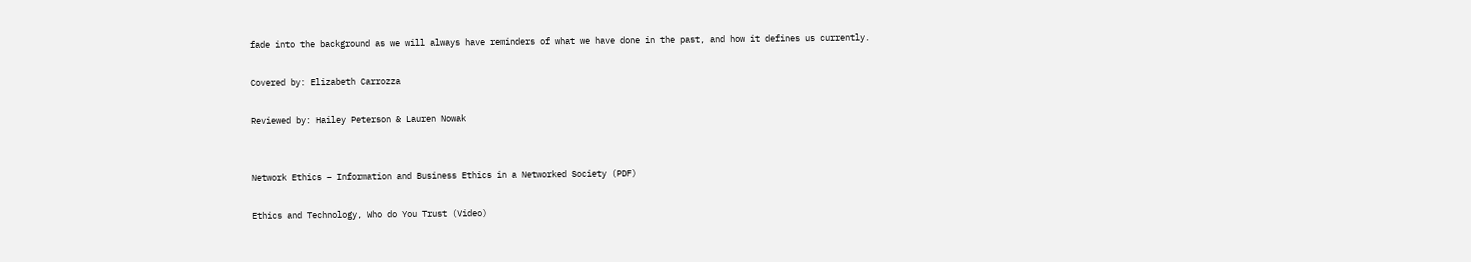fade into the background as we will always have reminders of what we have done in the past, and how it defines us currently.

Covered by: Elizabeth Carrozza

Reviewed by: Hailey Peterson & Lauren Nowak


Network Ethics – Information and Business Ethics in a Networked Society (PDF)

Ethics and Technology, Who do You Trust (Video)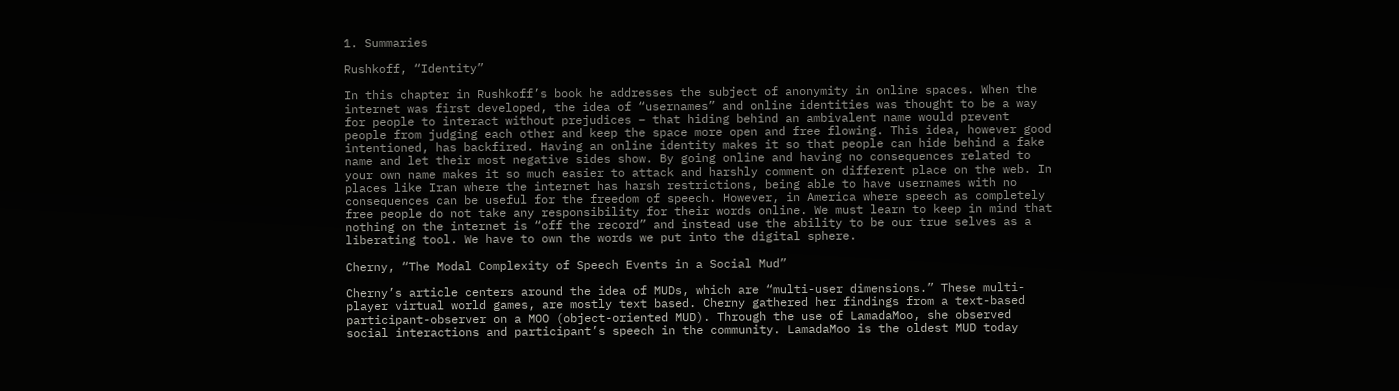1. Summaries

Rushkoff, “Identity”

In this chapter in Rushkoff’s book he addresses the subject of anonymity in online spaces. When the internet was first developed, the idea of “usernames” and online identities was thought to be a way for people to interact without prejudices – that hiding behind an ambivalent name would prevent people from judging each other and keep the space more open and free flowing. This idea, however good intentioned, has backfired. Having an online identity makes it so that people can hide behind a fake name and let their most negative sides show. By going online and having no consequences related to your own name makes it so much easier to attack and harshly comment on different place on the web. In places like Iran where the internet has harsh restrictions, being able to have usernames with no consequences can be useful for the freedom of speech. However, in America where speech as completely free people do not take any responsibility for their words online. We must learn to keep in mind that nothing on the internet is “off the record” and instead use the ability to be our true selves as a liberating tool. We have to own the words we put into the digital sphere.

Cherny, “The Modal Complexity of Speech Events in a Social Mud”

Cherny’s article centers around the idea of MUDs, which are “multi-user dimensions.” These multi-player virtual world games, are mostly text based. Cherny gathered her findings from a text-based participant-observer on a MOO (object-oriented MUD). Through the use of LamadaMoo, she observed social interactions and participant’s speech in the community. LamadaMoo is the oldest MUD today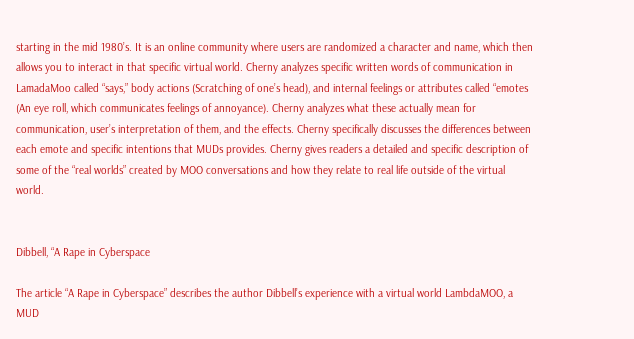starting in the mid 1980’s. It is an online community where users are randomized a character and name, which then allows you to interact in that specific virtual world. Cherny analyzes specific written words of communication in LamadaMoo called “says,” body actions (Scratching of one’s head), and internal feelings or attributes called “emotes (An eye roll, which communicates feelings of annoyance). Cherny analyzes what these actually mean for communication, user’s interpretation of them, and the effects. Cherny specifically discusses the differences between each emote and specific intentions that MUDs provides. Cherny gives readers a detailed and specific description of some of the “real worlds” created by MOO conversations and how they relate to real life outside of the virtual world.


Dibbell, “A Rape in Cyberspace

The article “A Rape in Cyberspace” describes the author Dibbell’s experience with a virtual world LambdaMOO, a MUD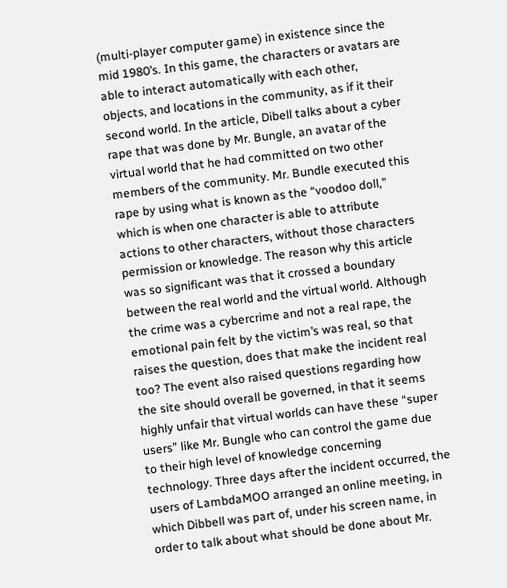(multi-player computer game) in existence since the mid 1980’s. In this game, the characters or avatars are able to interact automatically with each other, objects, and locations in the community, as if it their second world. In the article, Dibell talks about a cyber rape that was done by Mr. Bungle, an avatar of the virtual world that he had committed on two other members of the community. Mr. Bundle executed this rape by using what is known as the “voodoo doll,” which is when one character is able to attribute actions to other characters, without those characters permission or knowledge. The reason why this article was so significant was that it crossed a boundary between the real world and the virtual world. Although the crime was a cybercrime and not a real rape, the emotional pain felt by the victim’s was real, so that raises the question, does that make the incident real too? The event also raised questions regarding how the site should overall be governed, in that it seems highly unfair that virtual worlds can have these “super users” like Mr. Bungle who can control the game due to their high level of knowledge concerning technology. Three days after the incident occurred, the users of LambdaMOO arranged an online meeting, in which Dibbell was part of, under his screen name, in order to talk about what should be done about Mr.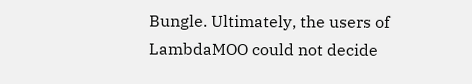Bungle. Ultimately, the users of LambdaMOO could not decide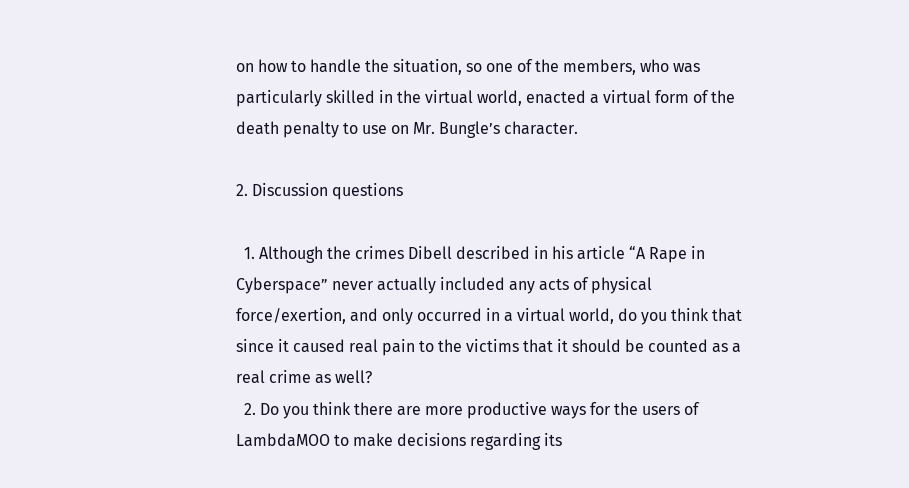on how to handle the situation, so one of the members, who was particularly skilled in the virtual world, enacted a virtual form of the death penalty to use on Mr. Bungle’s character.

2. Discussion questions

  1. Although the crimes Dibell described in his article “A Rape in Cyberspace” never actually included any acts of physical force/exertion, and only occurred in a virtual world, do you think that since it caused real pain to the victims that it should be counted as a real crime as well?
  2. Do you think there are more productive ways for the users of LambdaMOO to make decisions regarding its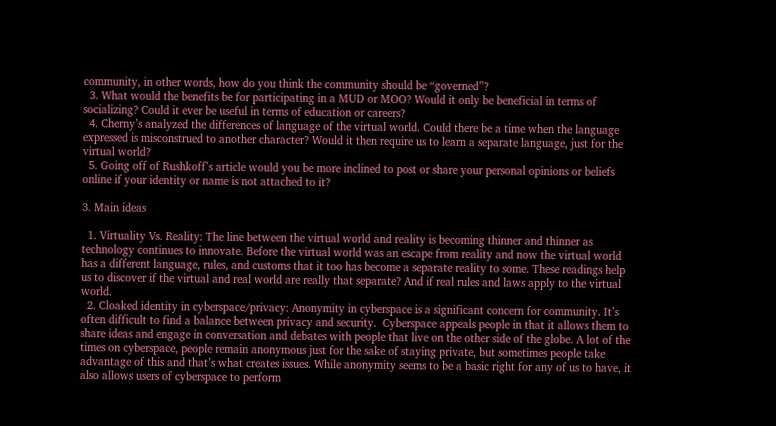community, in other words, how do you think the community should be “governed”?
  3. What would the benefits be for participating in a MUD or MOO? Would it only be beneficial in terms of socializing? Could it ever be useful in terms of education or careers?
  4. Cherny’s analyzed the differences of language of the virtual world. Could there be a time when the language expressed is misconstrued to another character? Would it then require us to learn a separate language, just for the virtual world?
  5. Going off of Rushkoff’s article would you be more inclined to post or share your personal opinions or beliefs online if your identity or name is not attached to it?

3. Main ideas

  1. Virtuality Vs. Reality: The line between the virtual world and reality is becoming thinner and thinner as technology continues to innovate. Before the virtual world was an escape from reality and now the virtual world has a different language, rules, and customs that it too has become a separate reality to some. These readings help us to discover if the virtual and real world are really that separate? And if real rules and laws apply to the virtual world.
  2. Cloaked identity in cyberspace/privacy: Anonymity in cyberspace is a significant concern for community. It’s often difficult to find a balance between privacy and security.  Cyberspace appeals people in that it allows them to share ideas and engage in conversation and debates with people that live on the other side of the globe. A lot of the times on cyberspace, people remain anonymous just for the sake of staying private, but sometimes people take advantage of this and that’s what creates issues. While anonymity seems to be a basic right for any of us to have, it also allows users of cyberspace to perform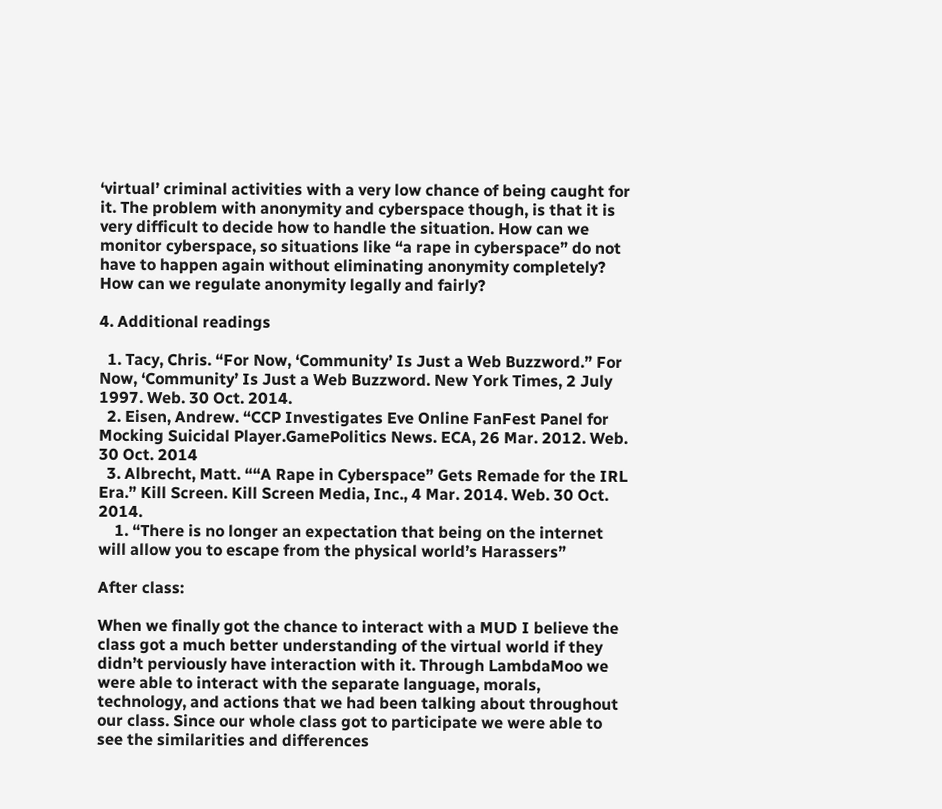‘virtual’ criminal activities with a very low chance of being caught for it. The problem with anonymity and cyberspace though, is that it is very difficult to decide how to handle the situation. How can we monitor cyberspace, so situations like “a rape in cyberspace” do not have to happen again without eliminating anonymity completely? How can we regulate anonymity legally and fairly?

4. Additional readings

  1. Tacy, Chris. “For Now, ‘Community’ Is Just a Web Buzzword.” For Now, ‘Community’ Is Just a Web Buzzword. New York Times, 2 July 1997. Web. 30 Oct. 2014.
  2. Eisen, Andrew. “CCP Investigates Eve Online FanFest Panel for Mocking Suicidal Player.GamePolitics News. ECA, 26 Mar. 2012. Web. 30 Oct. 2014
  3. Albrecht, Matt. ““A Rape in Cyberspace” Gets Remade for the IRL Era.” Kill Screen. Kill Screen Media, Inc., 4 Mar. 2014. Web. 30 Oct. 2014.
    1. “There is no longer an expectation that being on the internet will allow you to escape from the physical world’s Harassers”

After class:

When we finally got the chance to interact with a MUD I believe the class got a much better understanding of the virtual world if they didn’t perviously have interaction with it. Through LambdaMoo we were able to interact with the separate language, morals, technology, and actions that we had been talking about throughout our class. Since our whole class got to participate we were able to see the similarities and differences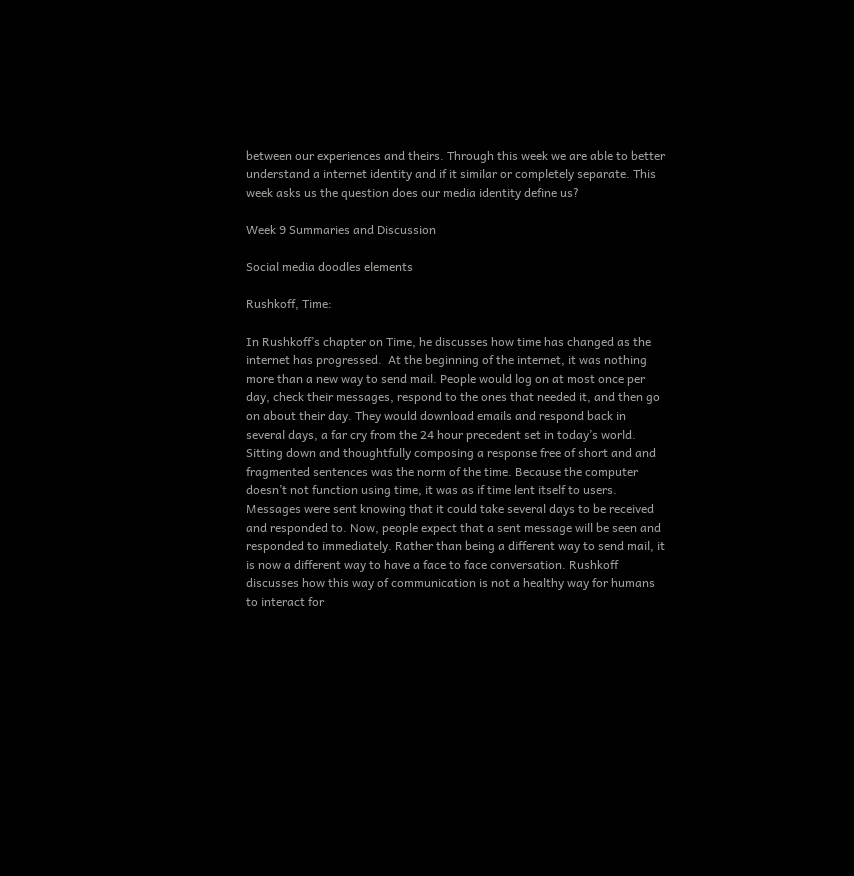between our experiences and theirs. Through this week we are able to better understand a internet identity and if it similar or completely separate. This week asks us the question does our media identity define us?

Week 9 Summaries and Discussion

Social media doodles elements

Rushkoff, Time:

In Rushkoff’s chapter on Time, he discusses how time has changed as the internet has progressed.  At the beginning of the internet, it was nothing more than a new way to send mail. People would log on at most once per day, check their messages, respond to the ones that needed it, and then go on about their day. They would download emails and respond back in several days, a far cry from the 24 hour precedent set in today’s world. Sitting down and thoughtfully composing a response free of short and and fragmented sentences was the norm of the time. Because the computer doesn’t not function using time, it was as if time lent itself to users. Messages were sent knowing that it could take several days to be received and responded to. Now, people expect that a sent message will be seen and responded to immediately. Rather than being a different way to send mail, it is now a different way to have a face to face conversation. Rushkoff discusses how this way of communication is not a healthy way for humans to interact for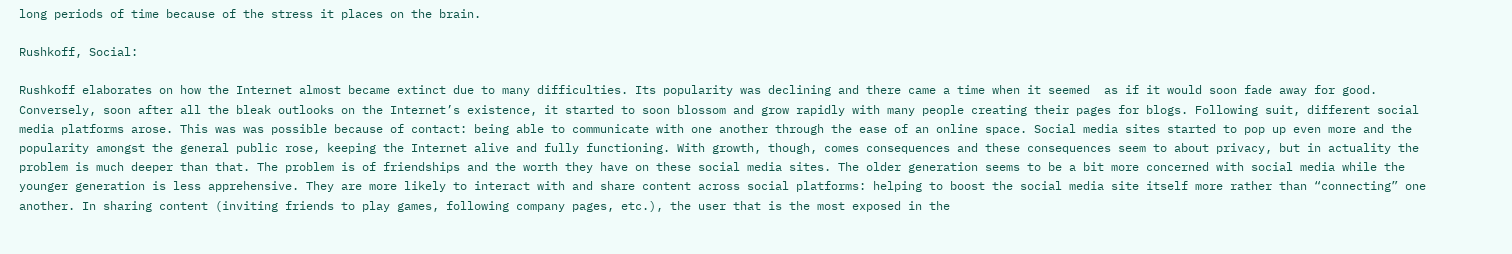long periods of time because of the stress it places on the brain.

Rushkoff, Social:

Rushkoff elaborates on how the Internet almost became extinct due to many difficulties. Its popularity was declining and there came a time when it seemed  as if it would soon fade away for good. Conversely, soon after all the bleak outlooks on the Internet’s existence, it started to soon blossom and grow rapidly with many people creating their pages for blogs. Following suit, different social media platforms arose. This was was possible because of contact: being able to communicate with one another through the ease of an online space. Social media sites started to pop up even more and the popularity amongst the general public rose, keeping the Internet alive and fully functioning. With growth, though, comes consequences and these consequences seem to about privacy, but in actuality the problem is much deeper than that. The problem is of friendships and the worth they have on these social media sites. The older generation seems to be a bit more concerned with social media while the younger generation is less apprehensive. They are more likely to interact with and share content across social platforms: helping to boost the social media site itself more rather than “connecting” one another. In sharing content (inviting friends to play games, following company pages, etc.), the user that is the most exposed in the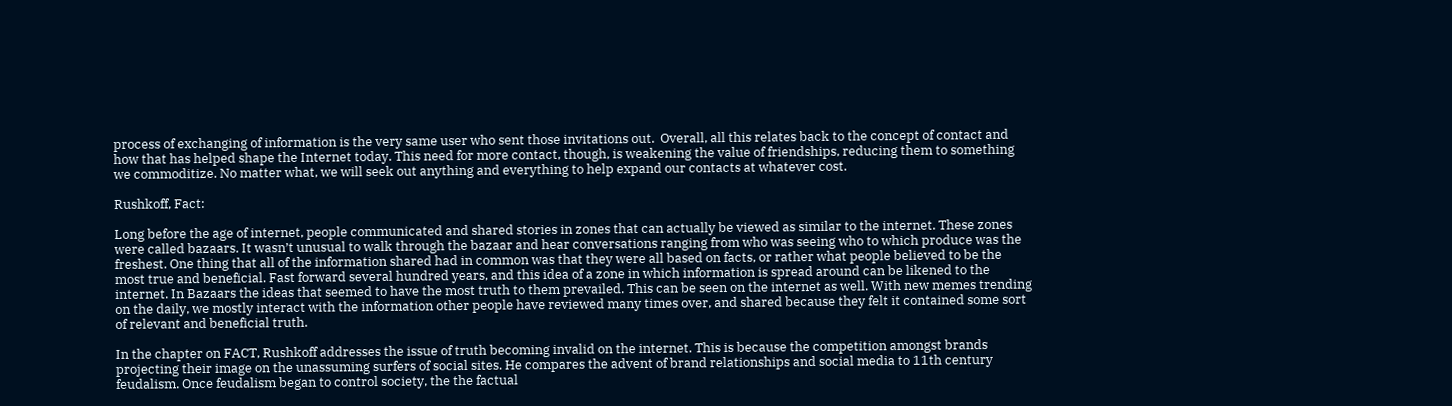process of exchanging of information is the very same user who sent those invitations out.  Overall, all this relates back to the concept of contact and how that has helped shape the Internet today. This need for more contact, though, is weakening the value of friendships, reducing them to something we commoditize. No matter what, we will seek out anything and everything to help expand our contacts at whatever cost.

Rushkoff, Fact:

Long before the age of internet, people communicated and shared stories in zones that can actually be viewed as similar to the internet. These zones were called bazaars. It wasn’t unusual to walk through the bazaar and hear conversations ranging from who was seeing who to which produce was the freshest. One thing that all of the information shared had in common was that they were all based on facts, or rather what people believed to be the most true and beneficial. Fast forward several hundred years, and this idea of a zone in which information is spread around can be likened to the internet. In Bazaars the ideas that seemed to have the most truth to them prevailed. This can be seen on the internet as well. With new memes trending on the daily, we mostly interact with the information other people have reviewed many times over, and shared because they felt it contained some sort of relevant and beneficial truth.

In the chapter on FACT, Rushkoff addresses the issue of truth becoming invalid on the internet. This is because the competition amongst brands projecting their image on the unassuming surfers of social sites. He compares the advent of brand relationships and social media to 11th century feudalism. Once feudalism began to control society, the the factual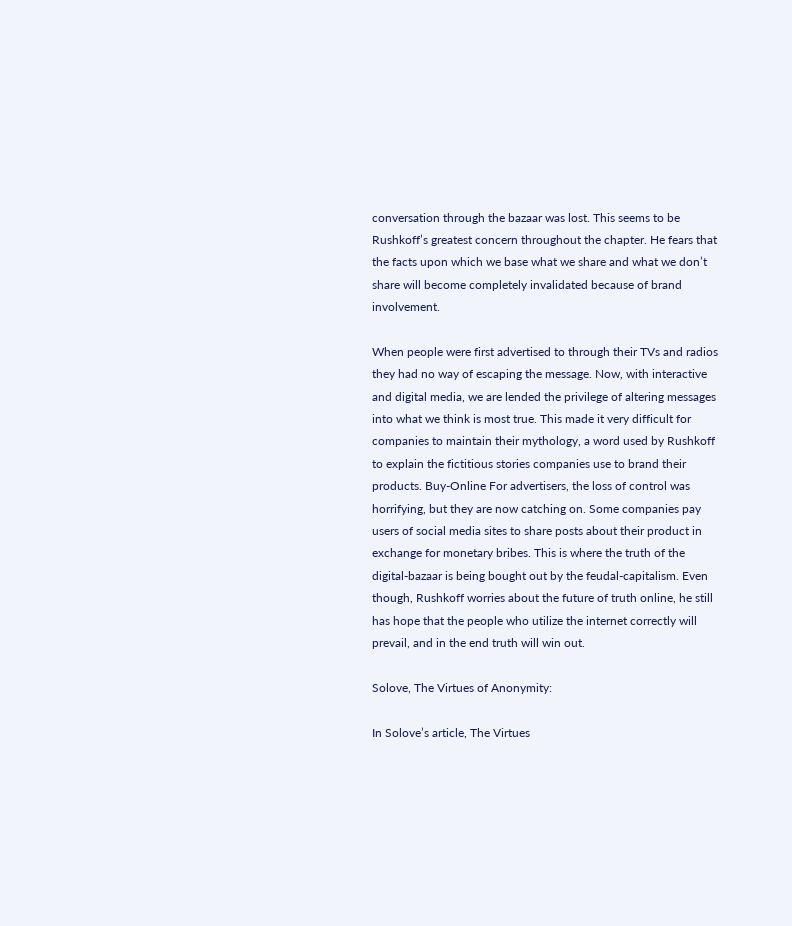conversation through the bazaar was lost. This seems to be Rushkoff’s greatest concern throughout the chapter. He fears that the facts upon which we base what we share and what we don’t share will become completely invalidated because of brand involvement.

When people were first advertised to through their TVs and radios they had no way of escaping the message. Now, with interactive and digital media, we are lended the privilege of altering messages into what we think is most true. This made it very difficult for companies to maintain their mythology, a word used by Rushkoff to explain the fictitious stories companies use to brand their products. Buy-Online For advertisers, the loss of control was horrifying, but they are now catching on. Some companies pay users of social media sites to share posts about their product in exchange for monetary bribes. This is where the truth of the digital-bazaar is being bought out by the feudal-capitalism. Even though, Rushkoff worries about the future of truth online, he still has hope that the people who utilize the internet correctly will prevail, and in the end truth will win out.

Solove, The Virtues of Anonymity:

In Solove’s article, The Virtues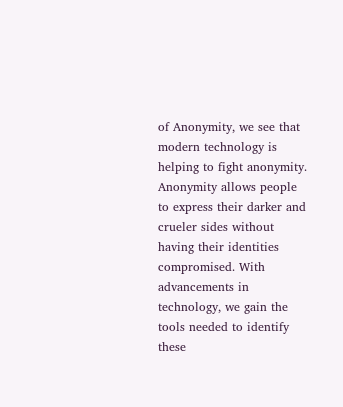of Anonymity, we see that modern technology is helping to fight anonymity. Anonymity allows people to express their darker and crueler sides without having their identities compromised. With advancements in technology, we gain the tools needed to identify these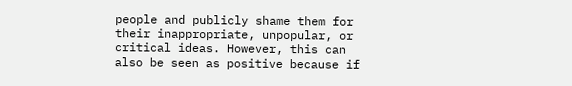people and publicly shame them for their inappropriate, unpopular, or critical ideas. However, this can also be seen as positive because if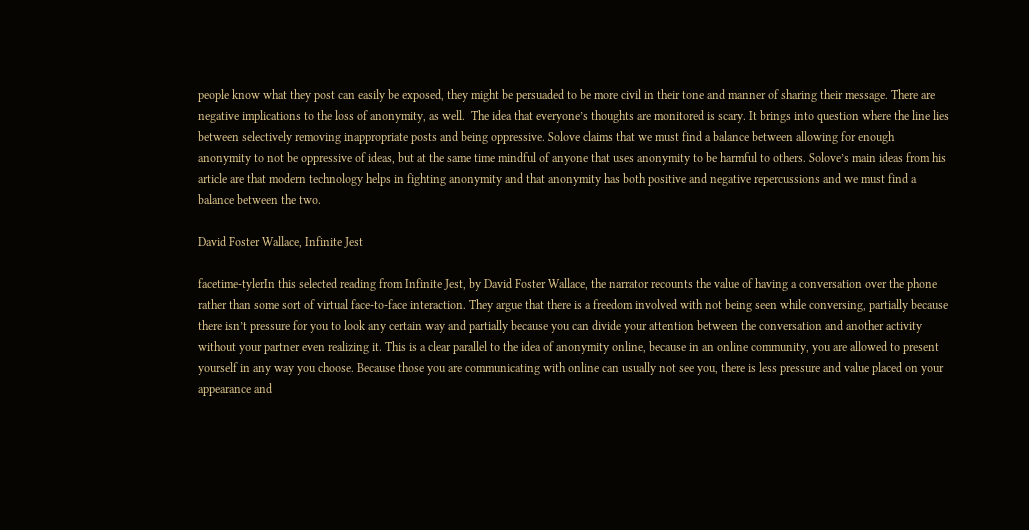people know what they post can easily be exposed, they might be persuaded to be more civil in their tone and manner of sharing their message. There are negative implications to the loss of anonymity, as well.  The idea that everyone’s thoughts are monitored is scary. It brings into question where the line lies between selectively removing inappropriate posts and being oppressive. Solove claims that we must find a balance between allowing for enough anonymity to not be oppressive of ideas, but at the same time mindful of anyone that uses anonymity to be harmful to others. Solove’s main ideas from his article are that modern technology helps in fighting anonymity and that anonymity has both positive and negative repercussions and we must find a balance between the two.

David Foster Wallace, Infinite Jest

facetime-tylerIn this selected reading from Infinite Jest, by David Foster Wallace, the narrator recounts the value of having a conversation over the phone rather than some sort of virtual face-to-face interaction. They argue that there is a freedom involved with not being seen while conversing, partially because there isn’t pressure for you to look any certain way and partially because you can divide your attention between the conversation and another activity without your partner even realizing it. This is a clear parallel to the idea of anonymity online, because in an online community, you are allowed to present yourself in any way you choose. Because those you are communicating with online can usually not see you, there is less pressure and value placed on your appearance and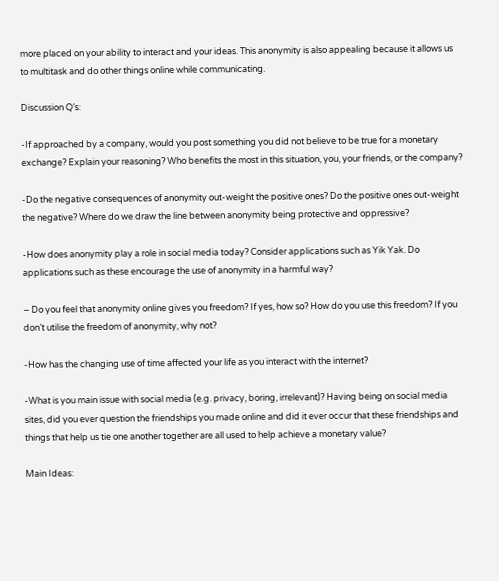more placed on your ability to interact and your ideas. This anonymity is also appealing because it allows us to multitask and do other things online while communicating.

Discussion Q’s:

-If approached by a company, would you post something you did not believe to be true for a monetary exchange? Explain your reasoning? Who benefits the most in this situation, you, your friends, or the company?

-Do the negative consequences of anonymity out-weight the positive ones? Do the positive ones out-weight the negative? Where do we draw the line between anonymity being protective and oppressive?

-How does anonymity play a role in social media today? Consider applications such as Yik Yak. Do applications such as these encourage the use of anonymity in a harmful way?

– Do you feel that anonymity online gives you freedom? If yes, how so? How do you use this freedom? If you don’t utilise the freedom of anonymity, why not?

-How has the changing use of time affected your life as you interact with the internet?

-What is you main issue with social media (e.g. privacy, boring, irrelevant)? Having being on social media sites, did you ever question the friendships you made online and did it ever occur that these friendships and things that help us tie one another together are all used to help achieve a monetary value?

Main Ideas: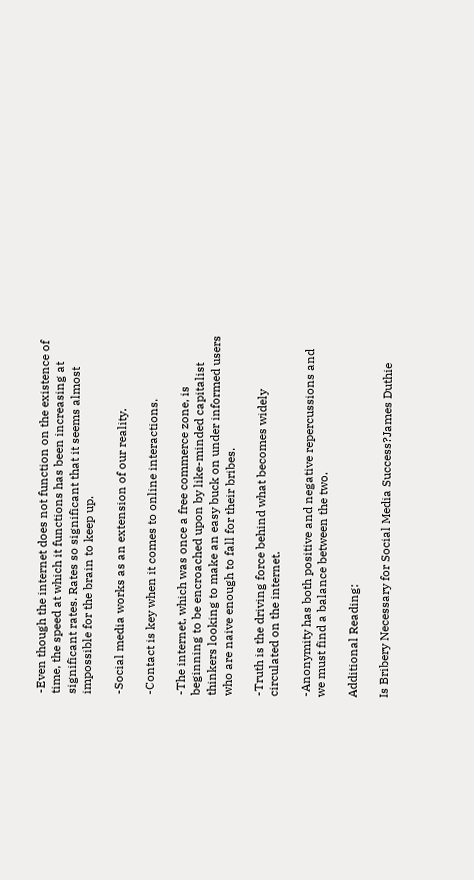-Even though the internet does not function on the existence of time, the speed at which it functions has been increasing at significant rates. Rates so significant that it seems almost impossible for the brain to keep up.

-Social media works as an extension of our reality.

-Contact is key when it comes to online interactions.

-The internet, which was once a free commerce zone, is beginning to be encroached upon by like-minded capitalist thinkers looking to make an easy buck on under informed users who are naive enough to fall for their bribes.

-Truth is the driving force behind what becomes widely circulated on the internet.

-Anonymity has both positive and negative repercussions and we must find a balance between the two.

Additional Reading:

Is Bribery Necessary for Social Media Success?James Duthie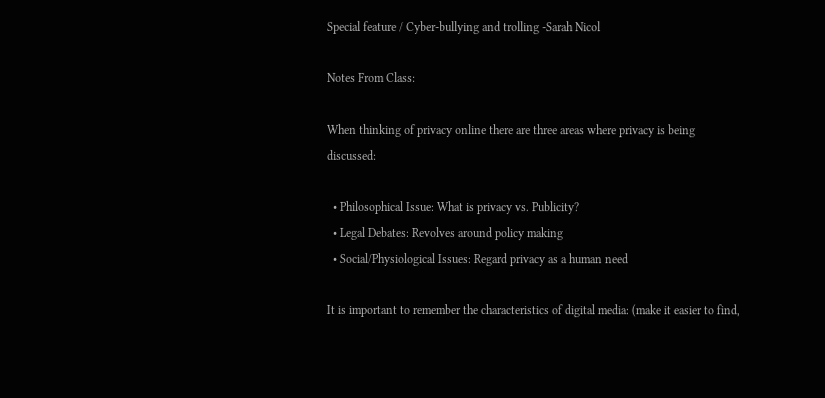Special feature / Cyber-bullying and trolling -Sarah Nicol

Notes From Class:

When thinking of privacy online there are three areas where privacy is being discussed:

  • Philosophical Issue: What is privacy vs. Publicity?
  • Legal Debates: Revolves around policy making
  • Social/Physiological Issues: Regard privacy as a human need

It is important to remember the characteristics of digital media: (make it easier to find,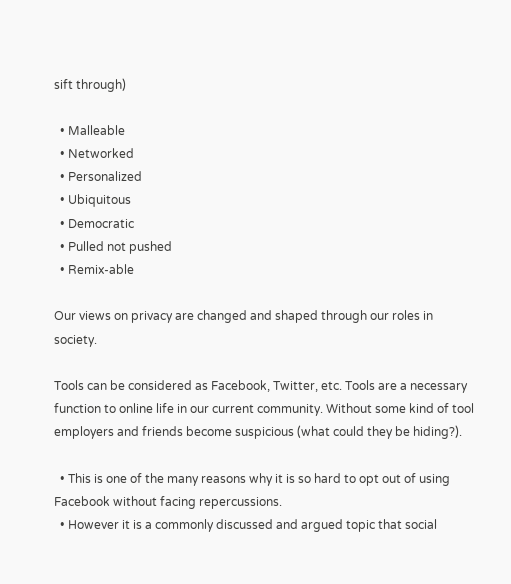sift through)

  • Malleable
  • Networked
  • Personalized
  • Ubiquitous
  • Democratic
  • Pulled not pushed
  • Remix-able

Our views on privacy are changed and shaped through our roles in society.

Tools can be considered as Facebook, Twitter, etc. Tools are a necessary function to online life in our current community. Without some kind of tool employers and friends become suspicious (what could they be hiding?).

  • This is one of the many reasons why it is so hard to opt out of using Facebook without facing repercussions.
  • However it is a commonly discussed and argued topic that social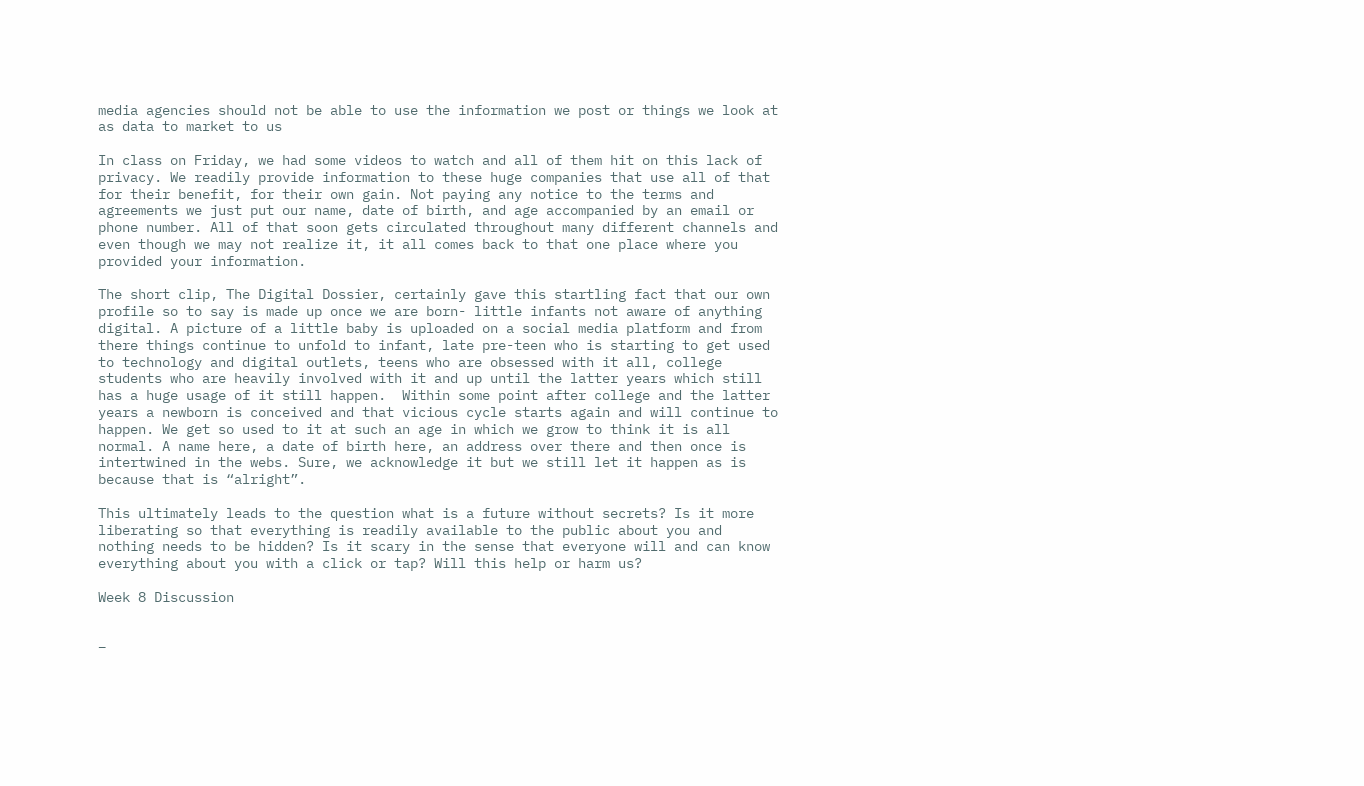media agencies should not be able to use the information we post or things we look at as data to market to us

In class on Friday, we had some videos to watch and all of them hit on this lack of privacy. We readily provide information to these huge companies that use all of that for their benefit, for their own gain. Not paying any notice to the terms and agreements we just put our name, date of birth, and age accompanied by an email or phone number. All of that soon gets circulated throughout many different channels and even though we may not realize it, it all comes back to that one place where you provided your information.

The short clip, The Digital Dossier, certainly gave this startling fact that our own profile so to say is made up once we are born- little infants not aware of anything digital. A picture of a little baby is uploaded on a social media platform and from there things continue to unfold to infant, late pre-teen who is starting to get used to technology and digital outlets, teens who are obsessed with it all, college students who are heavily involved with it and up until the latter years which still has a huge usage of it still happen.  Within some point after college and the latter years a newborn is conceived and that vicious cycle starts again and will continue to happen. We get so used to it at such an age in which we grow to think it is all normal. A name here, a date of birth here, an address over there and then once is intertwined in the webs. Sure, we acknowledge it but we still let it happen as is because that is “alright”.

This ultimately leads to the question what is a future without secrets? Is it more liberating so that everything is readily available to the public about you and nothing needs to be hidden? Is it scary in the sense that everyone will and can know everything about you with a click or tap? Will this help or harm us?

Week 8 Discussion


–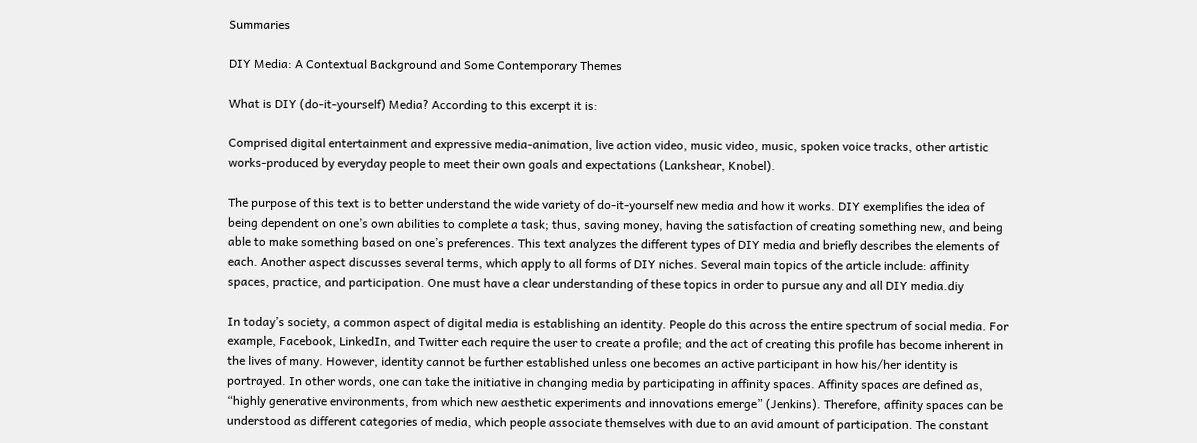Summaries

DIY Media: A Contextual Background and Some Contemporary Themes

What is DIY (do-it-yourself) Media? According to this excerpt it is:

Comprised digital entertainment and expressive media-animation, live action video, music video, music, spoken voice tracks, other artistic works-produced by everyday people to meet their own goals and expectations (Lankshear, Knobel).

The purpose of this text is to better understand the wide variety of do-it-yourself new media and how it works. DIY exemplifies the idea of being dependent on one’s own abilities to complete a task; thus, saving money, having the satisfaction of creating something new, and being able to make something based on one’s preferences. This text analyzes the different types of DIY media and briefly describes the elements of each. Another aspect discusses several terms, which apply to all forms of DIY niches. Several main topics of the article include: affinity spaces, practice, and participation. One must have a clear understanding of these topics in order to pursue any and all DIY media.diy

In today’s society, a common aspect of digital media is establishing an identity. People do this across the entire spectrum of social media. For example, Facebook, LinkedIn, and Twitter each require the user to create a profile; and the act of creating this profile has become inherent in the lives of many. However, identity cannot be further established unless one becomes an active participant in how his/her identity is portrayed. In other words, one can take the initiative in changing media by participating in affinity spaces. Affinity spaces are defined as, “highly generative environments, from which new aesthetic experiments and innovations emerge” (Jenkins). Therefore, affinity spaces can be understood as different categories of media, which people associate themselves with due to an avid amount of participation. The constant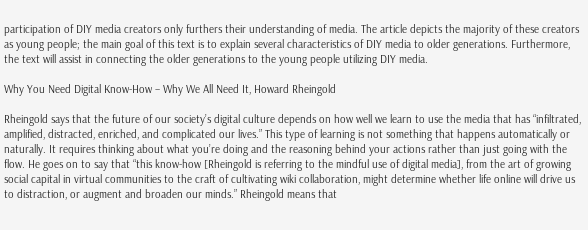participation of DIY media creators only furthers their understanding of media. The article depicts the majority of these creators as young people; the main goal of this text is to explain several characteristics of DIY media to older generations. Furthermore, the text will assist in connecting the older generations to the young people utilizing DIY media.

Why You Need Digital Know-How – Why We All Need It, Howard Rheingold

Rheingold says that the future of our society’s digital culture depends on how well we learn to use the media that has “infiltrated, amplified, distracted, enriched, and complicated our lives.” This type of learning is not something that happens automatically or naturally. It requires thinking about what you’re doing and the reasoning behind your actions rather than just going with the flow. He goes on to say that “this know-how [Rheingold is referring to the mindful use of digital media], from the art of growing social capital in virtual communities to the craft of cultivating wiki collaboration, might determine whether life online will drive us to distraction, or augment and broaden our minds.” Rheingold means that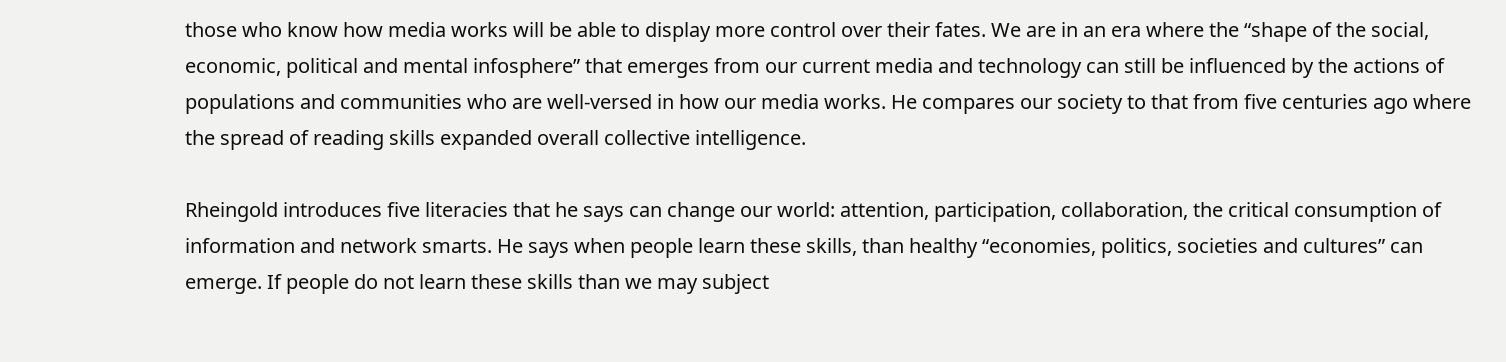those who know how media works will be able to display more control over their fates. We are in an era where the “shape of the social, economic, political and mental infosphere” that emerges from our current media and technology can still be influenced by the actions of populations and communities who are well-versed in how our media works. He compares our society to that from five centuries ago where the spread of reading skills expanded overall collective intelligence.

Rheingold introduces five literacies that he says can change our world: attention, participation, collaboration, the critical consumption of information and network smarts. He says when people learn these skills, than healthy “economies, politics, societies and cultures” can emerge. If people do not learn these skills than we may subject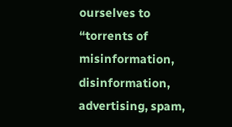ourselves to “torrents of misinformation, disinformation, advertising, spam,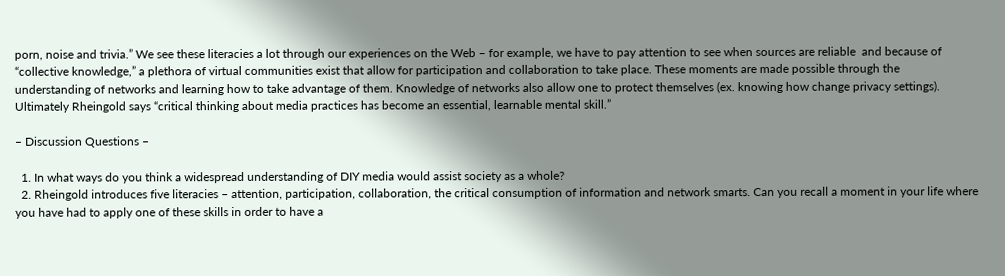porn, noise and trivia.” We see these literacies a lot through our experiences on the Web – for example, we have to pay attention to see when sources are reliable  and because of “collective knowledge,” a plethora of virtual communities exist that allow for participation and collaboration to take place. These moments are made possible through the understanding of networks and learning how to take advantage of them. Knowledge of networks also allow one to protect themselves (ex. knowing how change privacy settings). Ultimately Rheingold says “critical thinking about media practices has become an essential, learnable mental skill.”

– Discussion Questions –

  1. In what ways do you think a widespread understanding of DIY media would assist society as a whole?
  2. Rheingold introduces five literacies – attention, participation, collaboration, the critical consumption of information and network smarts. Can you recall a moment in your life where you have had to apply one of these skills in order to have a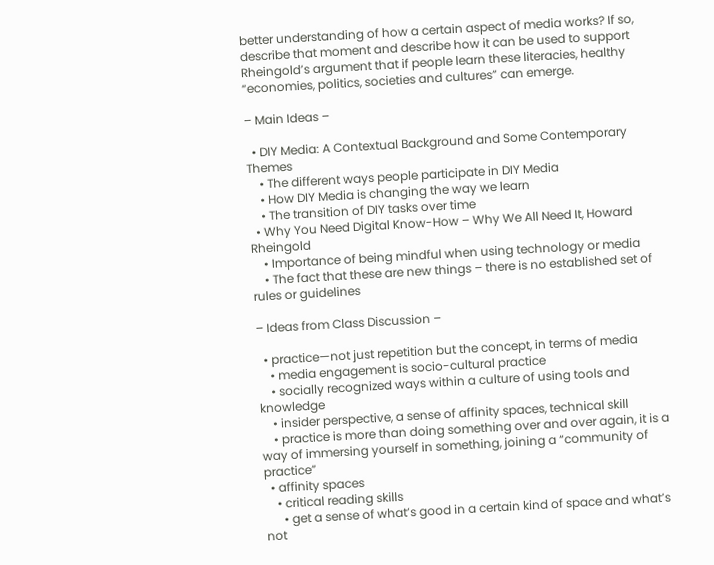better understanding of how a certain aspect of media works? If so, describe that moment and describe how it can be used to support Rheingold’s argument that if people learn these literacies, healthy “economies, politics, societies and cultures” can emerge.

– Main Ideas –

  • DIY Media: A Contextual Background and Some Contemporary Themes
    • The different ways people participate in DIY Media
    • How DIY Media is changing the way we learn
    • The transition of DIY tasks over time
  • Why You Need Digital Know-How – Why We All Need It, Howard Rheingold
    • Importance of being mindful when using technology or media
    • The fact that these are new things – there is no established set of rules or guidelines

– Ideas from Class Discussion –

  • practice—not just repetition but the concept, in terms of media
    • media engagement is socio-cultural practice
    • socially recognized ways within a culture of using tools and knowledge
    • insider perspective, a sense of affinity spaces, technical skill
    • practice is more than doing something over and over again, it is a way of immersing yourself in something, joining a “community of practice”
  • affinity spaces
    • critical reading skills
      • get a sense of what’s good in a certain kind of space and what’s not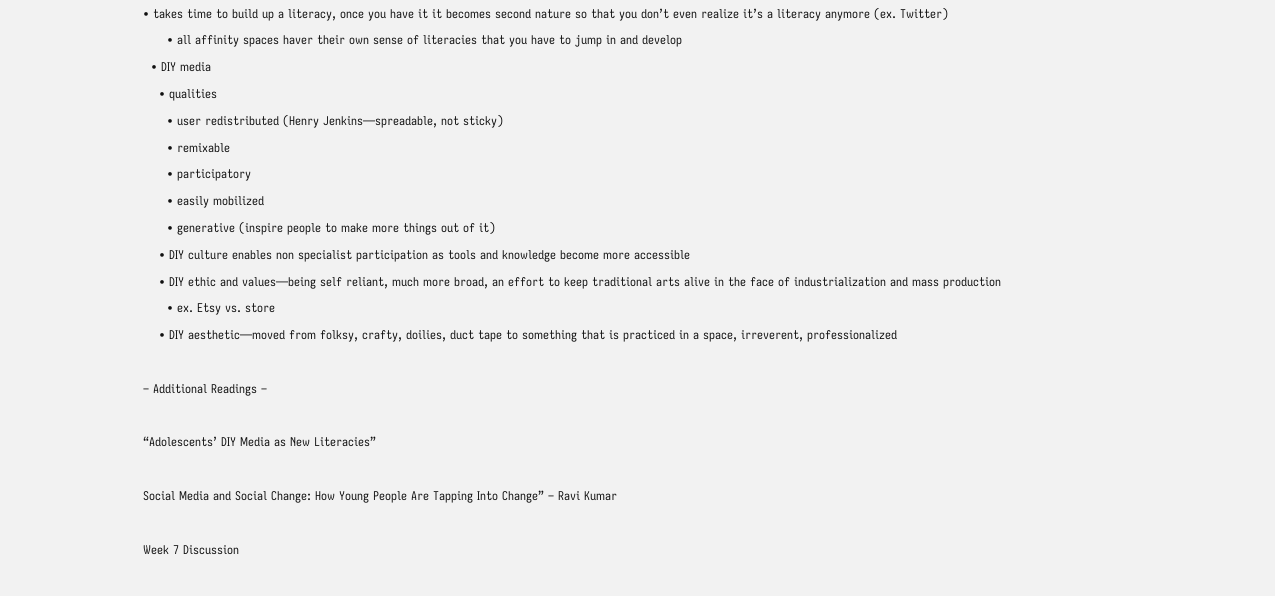• takes time to build up a literacy, once you have it it becomes second nature so that you don’t even realize it’s a literacy anymore (ex. Twitter)
      • all affinity spaces haver their own sense of literacies that you have to jump in and develop
  • DIY media
    • qualities
      • user redistributed (Henry Jenkins—spreadable, not sticky)
      • remixable
      • participatory
      • easily mobilized
      • generative (inspire people to make more things out of it)
    • DIY culture enables non specialist participation as tools and knowledge become more accessible
    • DIY ethic and values—being self reliant, much more broad, an effort to keep traditional arts alive in the face of industrialization and mass production
      • ex. Etsy vs. store
    • DIY aesthetic—moved from folksy, crafty, doilies, duct tape to something that is practiced in a space, irreverent, professionalized

– Additional Readings –

“Adolescents’ DIY Media as New Literacies”

Social Media and Social Change: How Young People Are Tapping Into Change” – Ravi Kumar

Week 7 Discussion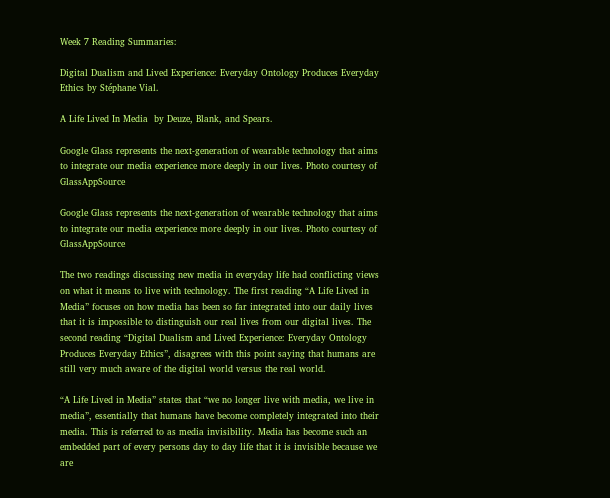Week 7 Reading Summaries:

Digital Dualism and Lived Experience: Everyday Ontology Produces Everyday Ethics by Stéphane Vial.

A Life Lived In Media  by Deuze, Blank, and Spears.

Google Glass represents the next-generation of wearable technology that aims to integrate our media experience more deeply in our lives. Photo courtesy of GlassAppSource

Google Glass represents the next-generation of wearable technology that aims to integrate our media experience more deeply in our lives. Photo courtesy of GlassAppSource

The two readings discussing new media in everyday life had conflicting views on what it means to live with technology. The first reading “A Life Lived in Media” focuses on how media has been so far integrated into our daily lives that it is impossible to distinguish our real lives from our digital lives. The second reading “Digital Dualism and Lived Experience: Everyday Ontology Produces Everyday Ethics”, disagrees with this point saying that humans are still very much aware of the digital world versus the real world.

“A Life Lived in Media” states that “we no longer live with media, we live in media”, essentially that humans have become completely integrated into their media. This is referred to as media invisibility. Media has become such an embedded part of every persons day to day life that it is invisible because we are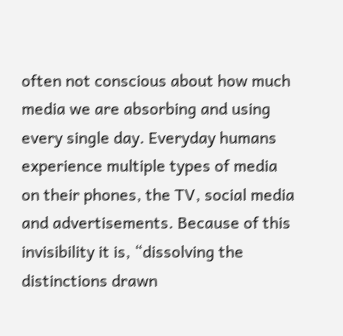often not conscious about how much media we are absorbing and using every single day. Everyday humans experience multiple types of media on their phones, the TV, social media and advertisements. Because of this invisibility it is, “dissolving the distinctions drawn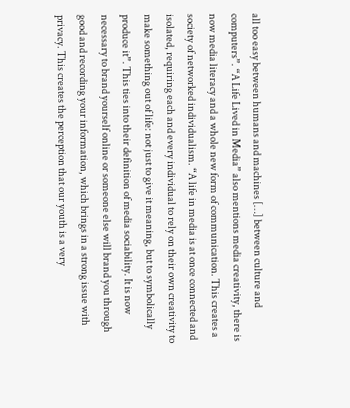all too easy between humans and machines […] between culture and computers”. “A Life Lived in Media” also mentions media creativity, there is now media literacy and a whole new form of communication. This creates a society of networked individualism. “A life in media is at once connected and isolated, requiring each and every individual to rely on their own creativity to make something out of life: not just to give it meaning, but to symbolically produce it”. This ties into their definition of media sociability. It is now necessary to brand yourself online or someone else will brand you through good and recording your information, which brings in a strong issue with privacy. This creates the perception that our youth is a very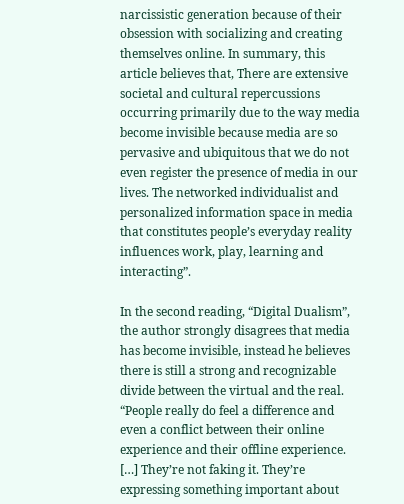narcissistic generation because of their obsession with socializing and creating themselves online. In summary, this article believes that, There are extensive societal and cultural repercussions occurring primarily due to the way media become invisible because media are so pervasive and ubiquitous that we do not even register the presence of media in our lives. The networked individualist and personalized information space in media that constitutes people’s everyday reality influences work, play, learning and interacting”.

In the second reading, “Digital Dualism”, the author strongly disagrees that media has become invisible, instead he believes there is still a strong and recognizable divide between the virtual and the real. “People really do feel a difference and even a conflict between their online experience and their offline experience. […] They’re not faking it. They’re expressing something important about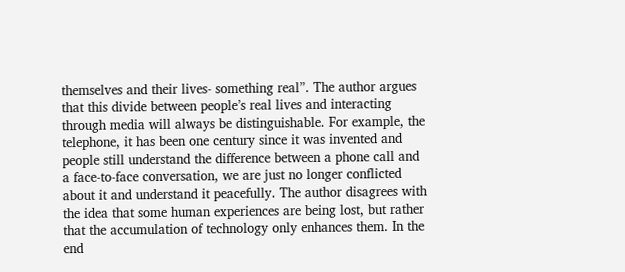themselves and their lives- something real”. The author argues that this divide between people’s real lives and interacting through media will always be distinguishable. For example, the telephone, it has been one century since it was invented and people still understand the difference between a phone call and a face-to-face conversation, we are just no longer conflicted about it and understand it peacefully. The author disagrees with the idea that some human experiences are being lost, but rather that the accumulation of technology only enhances them. In the end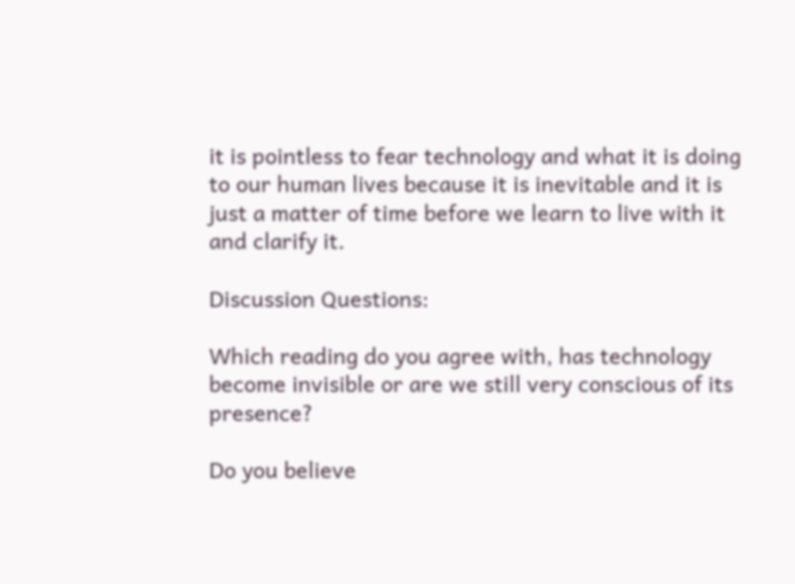it is pointless to fear technology and what it is doing to our human lives because it is inevitable and it is just a matter of time before we learn to live with it and clarify it.

Discussion Questions:

Which reading do you agree with, has technology become invisible or are we still very conscious of its presence?

Do you believe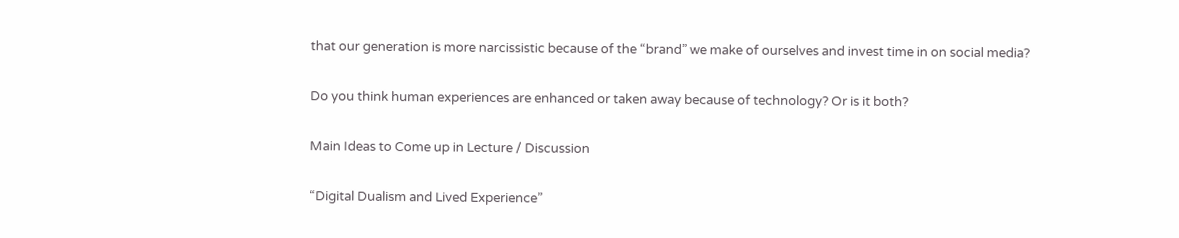that our generation is more narcissistic because of the “brand” we make of ourselves and invest time in on social media?

Do you think human experiences are enhanced or taken away because of technology? Or is it both?

Main Ideas to Come up in Lecture / Discussion

“Digital Dualism and Lived Experience”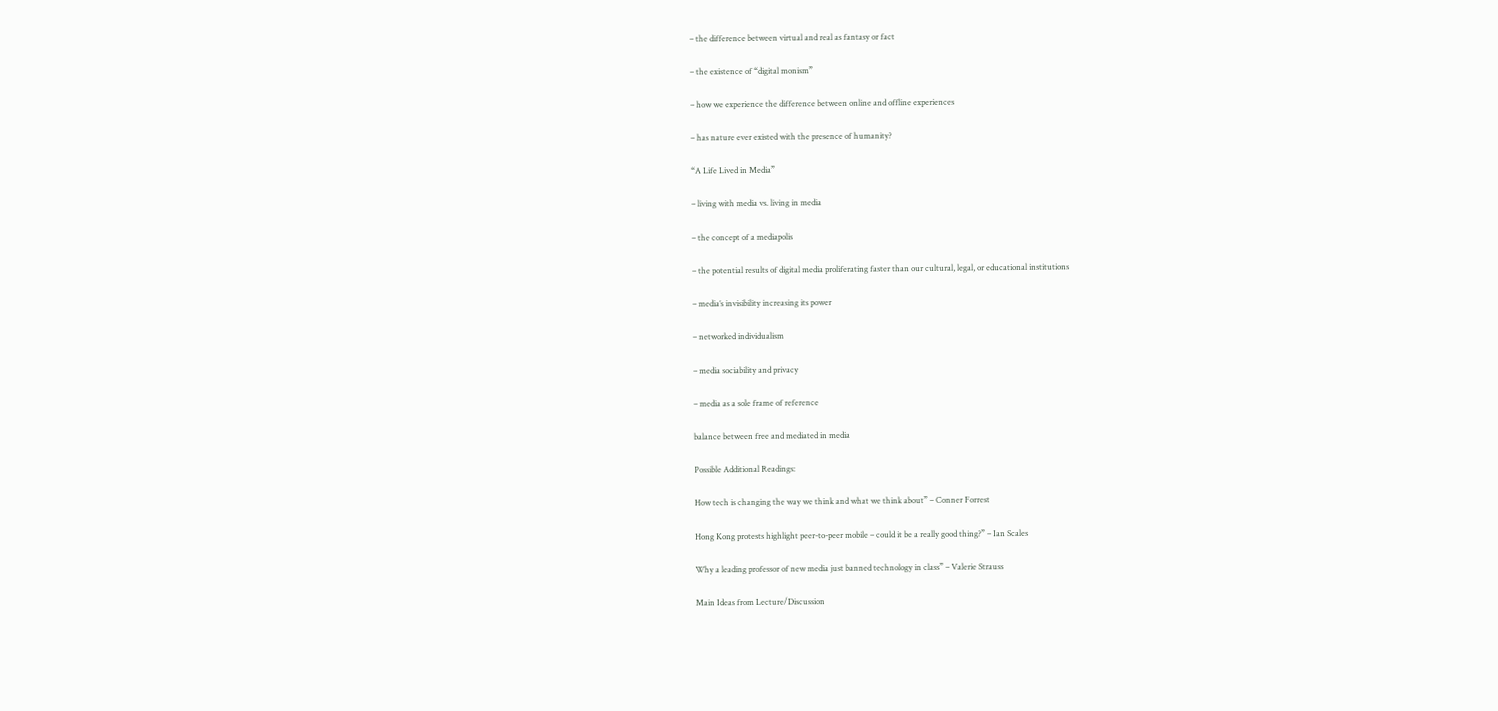– the difference between virtual and real as fantasy or fact

– the existence of “digital monism”

– how we experience the difference between online and offline experiences

– has nature ever existed with the presence of humanity?

“A Life Lived in Media”

– living with media vs. living in media

– the concept of a mediapolis

– the potential results of digital media proliferating faster than our cultural, legal, or educational institutions

– media’s invisibility increasing its power

– networked individualism

– media sociability and privacy

– media as a sole frame of reference

balance between free and mediated in media

Possible Additional Readings:

How tech is changing the way we think and what we think about” – Conner Forrest

Hong Kong protests highlight peer-to-peer mobile – could it be a really good thing?” – Ian Scales

Why a leading professor of new media just banned technology in class” – Valerie Strauss

Main Ideas from Lecture/Discussion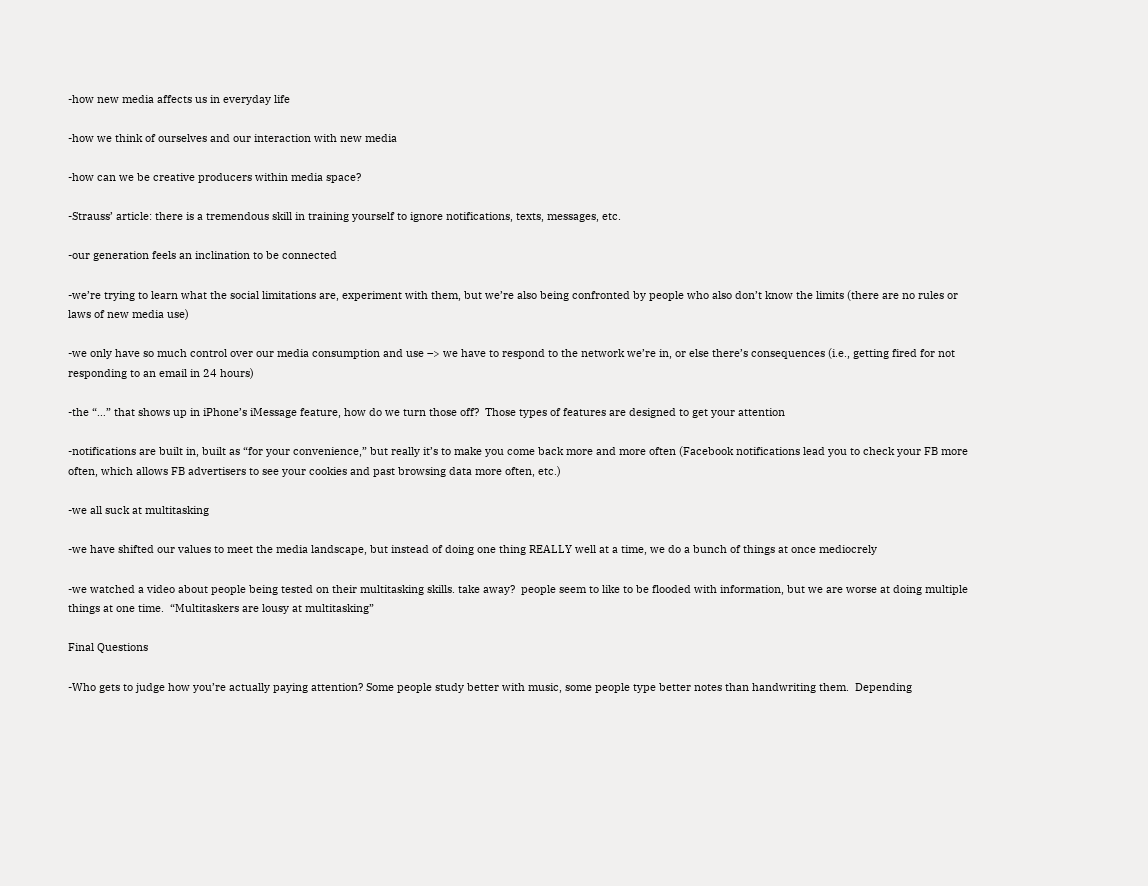-how new media affects us in everyday life

-how we think of ourselves and our interaction with new media

-how can we be creative producers within media space?

-Strauss’ article: there is a tremendous skill in training yourself to ignore notifications, texts, messages, etc.

-our generation feels an inclination to be connected

-we’re trying to learn what the social limitations are, experiment with them, but we’re also being confronted by people who also don’t know the limits (there are no rules or laws of new media use)

-we only have so much control over our media consumption and use –> we have to respond to the network we’re in, or else there’s consequences (i.e., getting fired for not responding to an email in 24 hours)

-the “…” that shows up in iPhone’s iMessage feature, how do we turn those off?  Those types of features are designed to get your attention

-notifications are built in, built as “for your convenience,” but really it’s to make you come back more and more often (Facebook notifications lead you to check your FB more often, which allows FB advertisers to see your cookies and past browsing data more often, etc.)

-we all suck at multitasking

-we have shifted our values to meet the media landscape, but instead of doing one thing REALLY well at a time, we do a bunch of things at once mediocrely

-we watched a video about people being tested on their multitasking skills. take away?  people seem to like to be flooded with information, but we are worse at doing multiple things at one time.  “Multitaskers are lousy at multitasking”

Final Questions

-Who gets to judge how you’re actually paying attention? Some people study better with music, some people type better notes than handwriting them.  Depending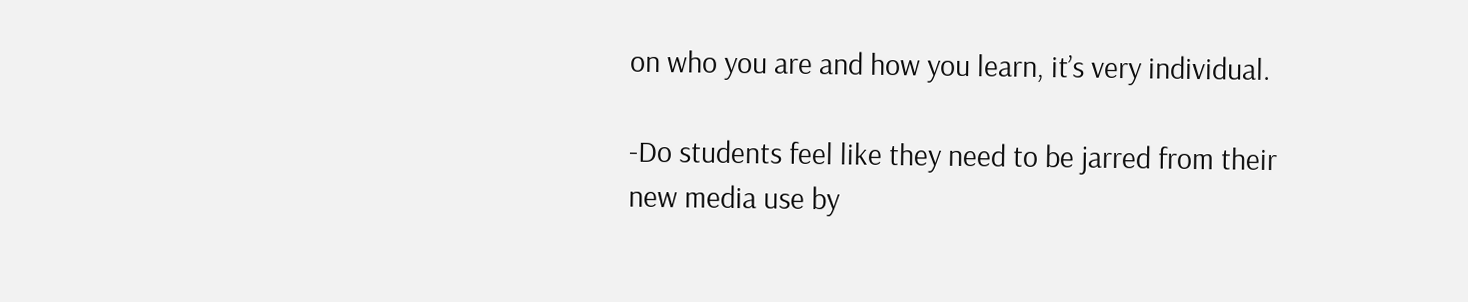on who you are and how you learn, it’s very individual.

-Do students feel like they need to be jarred from their new media use by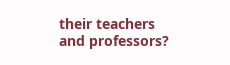their teachers and professors?